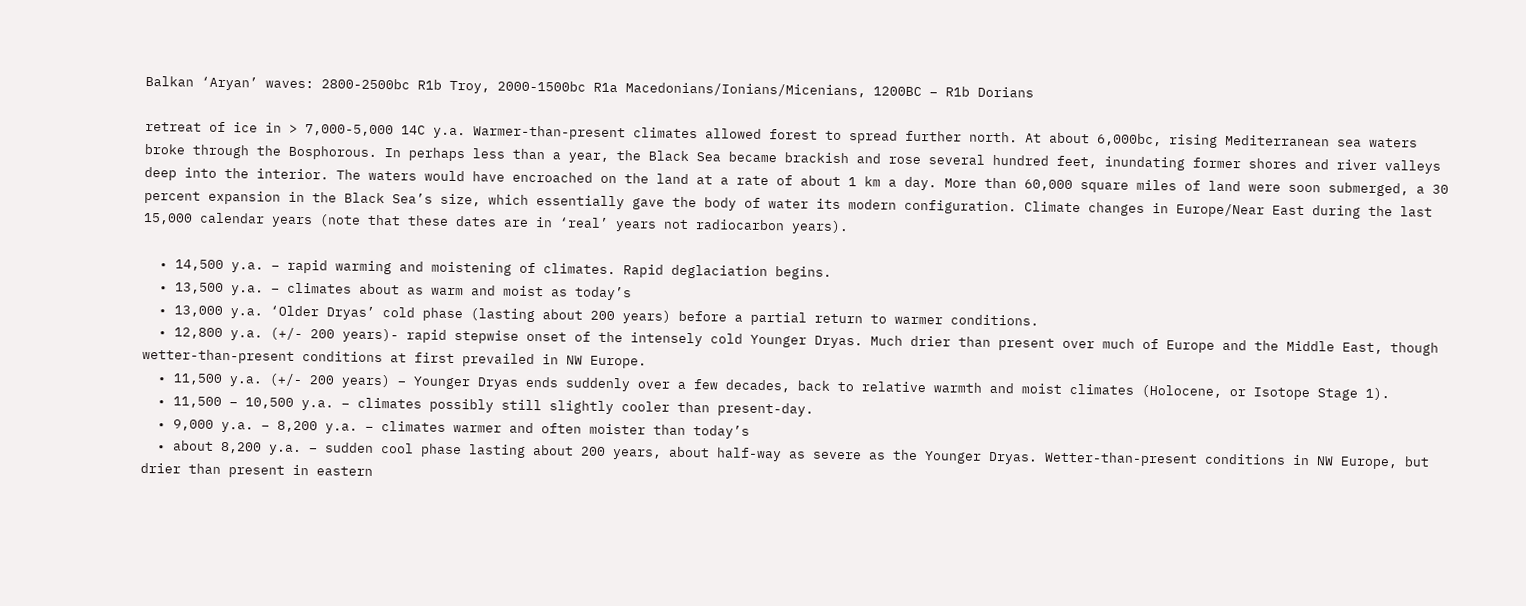Balkan ‘Aryan’ waves: 2800-2500bc R1b Troy, 2000-1500bc R1a Macedonians/Ionians/Micenians, 1200BC – R1b Dorians

retreat of ice in > 7,000-5,000 14C y.a. Warmer-than-present climates allowed forest to spread further north. At about 6,000bc, rising Mediterranean sea waters broke through the Bosphorous. In perhaps less than a year, the Black Sea became brackish and rose several hundred feet, inundating former shores and river valleys deep into the interior. The waters would have encroached on the land at a rate of about 1 km a day. More than 60,000 square miles of land were soon submerged, a 30 percent expansion in the Black Sea’s size, which essentially gave the body of water its modern configuration. Climate changes in Europe/Near East during the last 15,000 calendar years (note that these dates are in ‘real’ years not radiocarbon years).

  • 14,500 y.a. – rapid warming and moistening of climates. Rapid deglaciation begins.
  • 13,500 y.a. – climates about as warm and moist as today’s
  • 13,000 y.a. ‘Older Dryas’ cold phase (lasting about 200 years) before a partial return to warmer conditions.
  • 12,800 y.a. (+/- 200 years)- rapid stepwise onset of the intensely cold Younger Dryas. Much drier than present over much of Europe and the Middle East, though wetter-than-present conditions at first prevailed in NW Europe.
  • 11,500 y.a. (+/- 200 years) – Younger Dryas ends suddenly over a few decades, back to relative warmth and moist climates (Holocene, or Isotope Stage 1).
  • 11,500 – 10,500 y.a. – climates possibly still slightly cooler than present-day.
  • 9,000 y.a. – 8,200 y.a. – climates warmer and often moister than today’s
  • about 8,200 y.a. – sudden cool phase lasting about 200 years, about half-way as severe as the Younger Dryas. Wetter-than-present conditions in NW Europe, but drier than present in eastern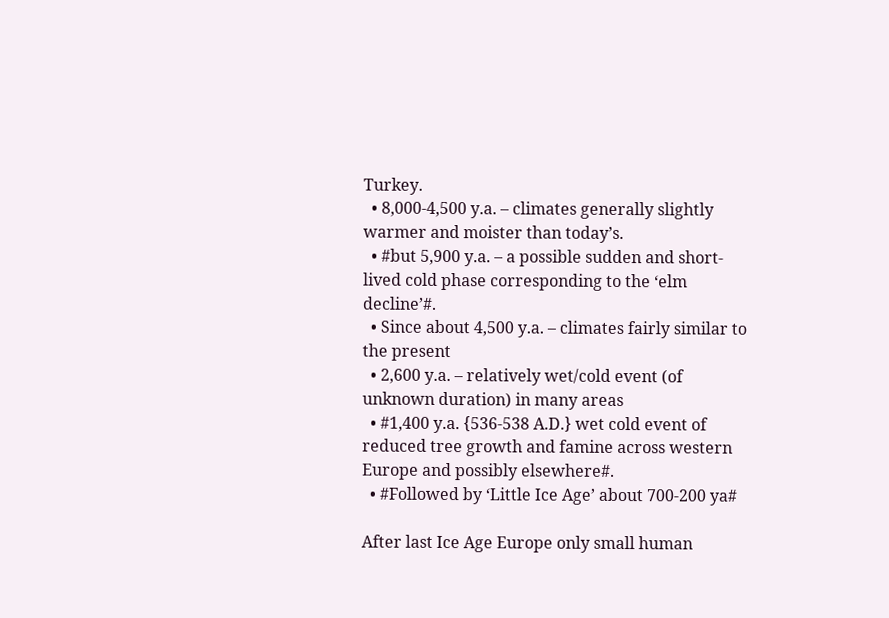Turkey.
  • 8,000-4,500 y.a. – climates generally slightly warmer and moister than today’s.
  • #but 5,900 y.a. – a possible sudden and short-lived cold phase corresponding to the ‘elm decline’#.
  • Since about 4,500 y.a. – climates fairly similar to the present
  • 2,600 y.a. – relatively wet/cold event (of unknown duration) in many areas
  • #1,400 y.a. {536-538 A.D.} wet cold event of reduced tree growth and famine across western Europe and possibly elsewhere#.
  • #Followed by ‘Little Ice Age’ about 700-200 ya#

After last Ice Age Europe only small human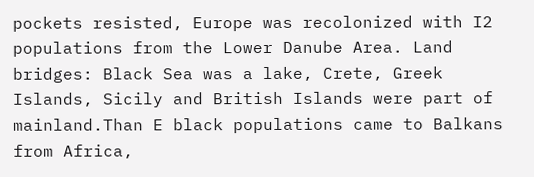pockets resisted, Europe was recolonized with I2 populations from the Lower Danube Area. Land bridges: Black Sea was a lake, Crete, Greek Islands, Sicily and British Islands were part of mainland.Than E black populations came to Balkans from Africa,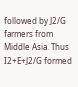followed by J2/G farmers from Middle Asia. Thus I2+E+J2/G formed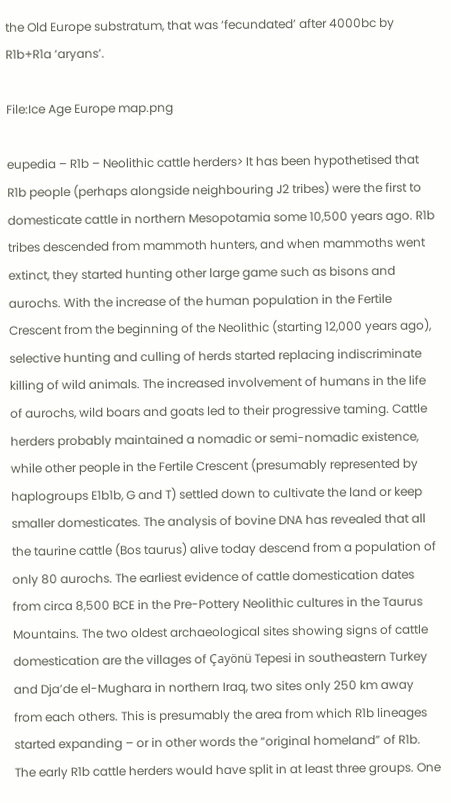the Old Europe substratum, that was ‘fecundated’ after 4000bc by R1b+R1a ‘aryans’.

File:Ice Age Europe map.png

eupedia – R1b – Neolithic cattle herders> It has been hypothetised that R1b people (perhaps alongside neighbouring J2 tribes) were the first to domesticate cattle in northern Mesopotamia some 10,500 years ago. R1b tribes descended from mammoth hunters, and when mammoths went extinct, they started hunting other large game such as bisons and aurochs. With the increase of the human population in the Fertile Crescent from the beginning of the Neolithic (starting 12,000 years ago), selective hunting and culling of herds started replacing indiscriminate killing of wild animals. The increased involvement of humans in the life of aurochs, wild boars and goats led to their progressive taming. Cattle herders probably maintained a nomadic or semi-nomadic existence, while other people in the Fertile Crescent (presumably represented by haplogroups E1b1b, G and T) settled down to cultivate the land or keep smaller domesticates. The analysis of bovine DNA has revealed that all the taurine cattle (Bos taurus) alive today descend from a population of only 80 aurochs. The earliest evidence of cattle domestication dates from circa 8,500 BCE in the Pre-Pottery Neolithic cultures in the Taurus Mountains. The two oldest archaeological sites showing signs of cattle domestication are the villages of Çayönü Tepesi in southeastern Turkey and Dja’de el-Mughara in northern Iraq, two sites only 250 km away from each others. This is presumably the area from which R1b lineages started expanding – or in other words the “original homeland” of R1b. The early R1b cattle herders would have split in at least three groups. One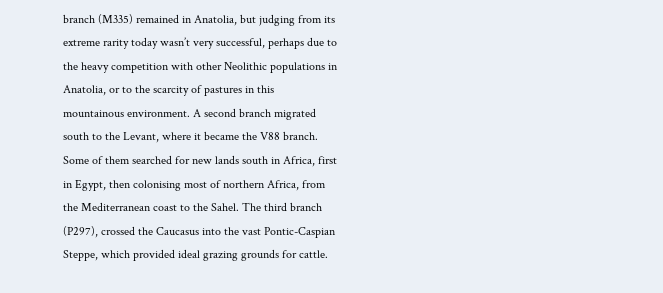branch (M335) remained in Anatolia, but judging from its extreme rarity today wasn’t very successful, perhaps due to the heavy competition with other Neolithic populations in Anatolia, or to the scarcity of pastures in this mountainous environment. A second branch migrated south to the Levant, where it became the V88 branch. Some of them searched for new lands south in Africa, first in Egypt, then colonising most of northern Africa, from the Mediterranean coast to the Sahel. The third branch (P297), crossed the Caucasus into the vast Pontic-Caspian Steppe, which provided ideal grazing grounds for cattle.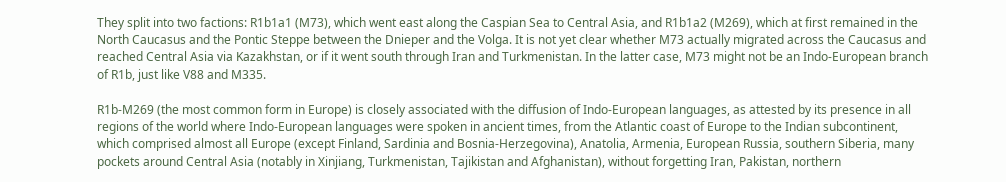They split into two factions: R1b1a1 (M73), which went east along the Caspian Sea to Central Asia, and R1b1a2 (M269), which at first remained in the North Caucasus and the Pontic Steppe between the Dnieper and the Volga. It is not yet clear whether M73 actually migrated across the Caucasus and reached Central Asia via Kazakhstan, or if it went south through Iran and Turkmenistan. In the latter case, M73 might not be an Indo-European branch of R1b, just like V88 and M335.

R1b-M269 (the most common form in Europe) is closely associated with the diffusion of Indo-European languages, as attested by its presence in all regions of the world where Indo-European languages were spoken in ancient times, from the Atlantic coast of Europe to the Indian subcontinent, which comprised almost all Europe (except Finland, Sardinia and Bosnia-Herzegovina), Anatolia, Armenia, European Russia, southern Siberia, many pockets around Central Asia (notably in Xinjiang, Turkmenistan, Tajikistan and Afghanistan), without forgetting Iran, Pakistan, northern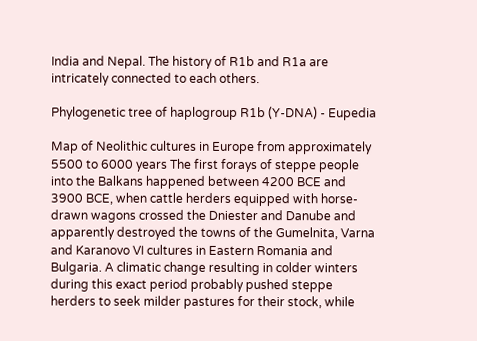India and Nepal. The history of R1b and R1a are intricately connected to each others.

Phylogenetic tree of haplogroup R1b (Y-DNA) - Eupedia

Map of Neolithic cultures in Europe from approximately 5500 to 6000 years The first forays of steppe people into the Balkans happened between 4200 BCE and 3900 BCE, when cattle herders equipped with horse-drawn wagons crossed the Dniester and Danube and apparently destroyed the towns of the Gumelnita, Varna and Karanovo VI cultures in Eastern Romania and Bulgaria. A climatic change resulting in colder winters during this exact period probably pushed steppe herders to seek milder pastures for their stock, while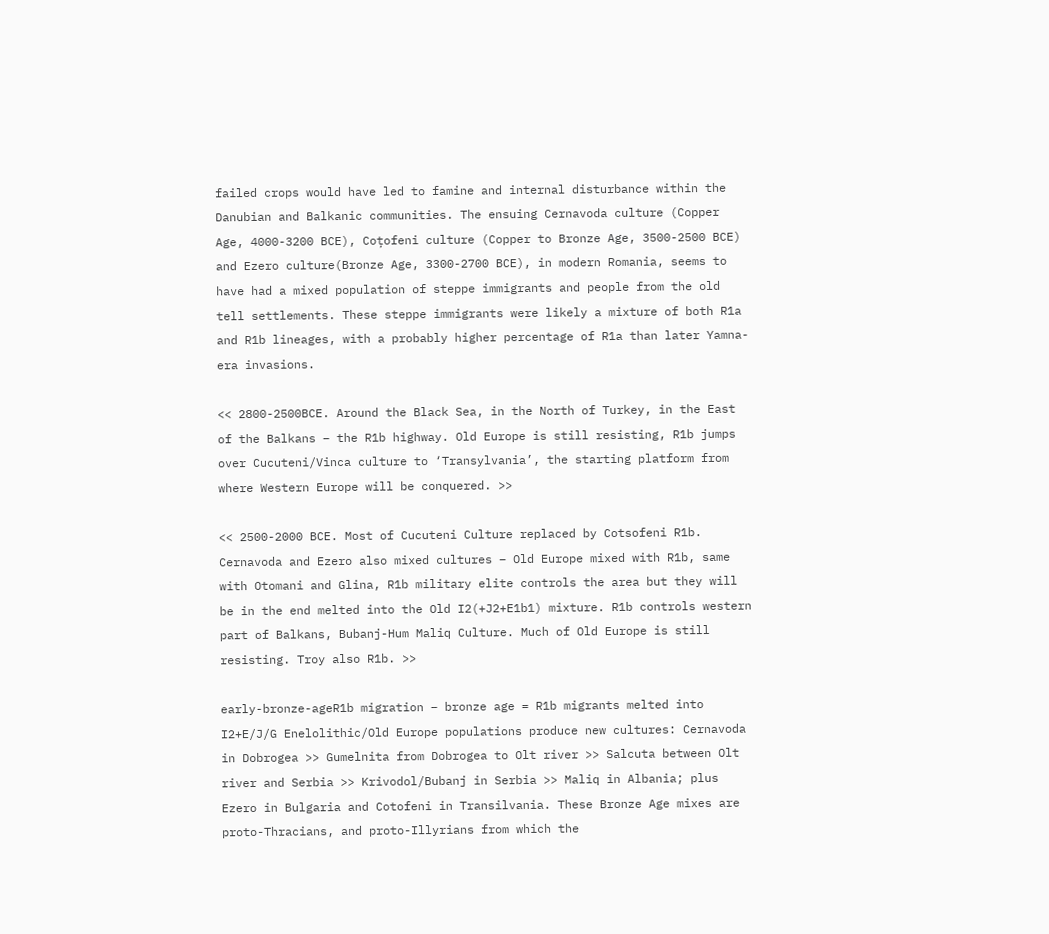failed crops would have led to famine and internal disturbance within the Danubian and Balkanic communities. The ensuing Cernavoda culture (Copper Age, 4000-3200 BCE), Coțofeni culture (Copper to Bronze Age, 3500-2500 BCE) and Ezero culture(Bronze Age, 3300-2700 BCE), in modern Romania, seems to have had a mixed population of steppe immigrants and people from the old tell settlements. These steppe immigrants were likely a mixture of both R1a and R1b lineages, with a probably higher percentage of R1a than later Yamna-era invasions.

<< 2800-2500BCE. Around the Black Sea, in the North of Turkey, in the East of the Balkans – the R1b highway. Old Europe is still resisting, R1b jumps over Cucuteni/Vinca culture to ‘Transylvania’, the starting platform from where Western Europe will be conquered. >>

<< 2500-2000 BCE. Most of Cucuteni Culture replaced by Cotsofeni R1b. Cernavoda and Ezero also mixed cultures – Old Europe mixed with R1b, same with Otomani and Glina, R1b military elite controls the area but they will be in the end melted into the Old I2(+J2+E1b1) mixture. R1b controls western part of Balkans, Bubanj-Hum Maliq Culture. Much of Old Europe is still resisting. Troy also R1b. >>

early-bronze-ageR1b migration – bronze age = R1b migrants melted into I2+E/J/G Enelolithic/Old Europe populations produce new cultures: Cernavoda in Dobrogea >> Gumelnita from Dobrogea to Olt river >> Salcuta between Olt river and Serbia >> Krivodol/Bubanj in Serbia >> Maliq in Albania; plus Ezero in Bulgaria and Cotofeni in Transilvania. These Bronze Age mixes are proto-Thracians, and proto-Illyrians from which the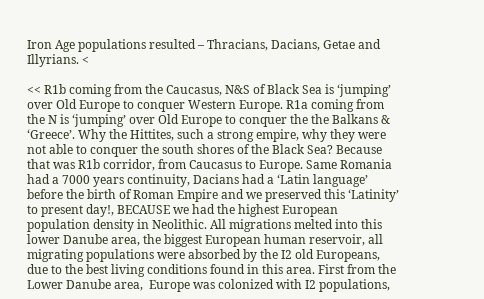Iron Age populations resulted – Thracians, Dacians, Getae and Illyrians. <

<< R1b coming from the Caucasus, N&S of Black Sea is ‘jumping’ over Old Europe to conquer Western Europe. R1a coming from the N is ‘jumping’ over Old Europe to conquer the the Balkans & ‘Greece’. Why the Hittites, such a strong empire, why they were not able to conquer the south shores of the Black Sea? Because that was R1b corridor, from Caucasus to Europe. Same Romania had a 7000 years continuity, Dacians had a ‘Latin language’ before the birth of Roman Empire and we preserved this ‘Latinity’ to present day!, BECAUSE we had the highest European population density in Neolithic. All migrations melted into this lower Danube area, the biggest European human reservoir, all migrating populations were absorbed by the I2 old Europeans, due to the best living conditions found in this area. First from the Lower Danube area,  Europe was colonized with I2 populations,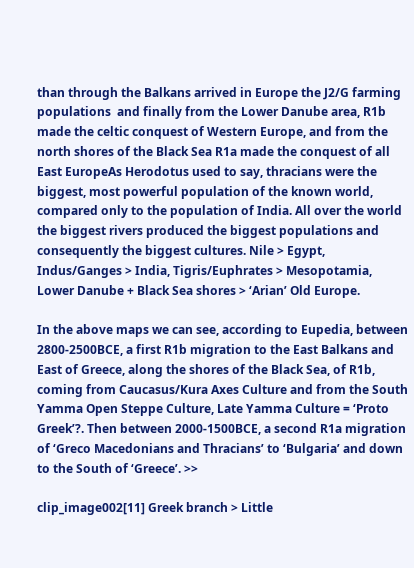than through the Balkans arrived in Europe the J2/G farming populations  and finally from the Lower Danube area, R1b made the celtic conquest of Western Europe, and from the north shores of the Black Sea R1a made the conquest of all East EuropeAs Herodotus used to say, thracians were the biggest, most powerful population of the known world, compared only to the population of India. All over the world the biggest rivers produced the biggest populations and consequently the biggest cultures. Nile > Egypt, Indus/Ganges > India, Tigris/Euphrates > Mesopotamia, Lower Danube + Black Sea shores > ‘Arian’ Old Europe.

In the above maps we can see, according to Eupedia, between 2800-2500BCE, a first R1b migration to the East Balkans and East of Greece, along the shores of the Black Sea, of R1b, coming from Caucasus/Kura Axes Culture and from the South Yamma Open Steppe Culture, Late Yamma Culture = ‘Proto Greek’?. Then between 2000-1500BCE, a second R1a migration of ‘Greco Macedonians and Thracians’ to ‘Bulgaria’ and down to the South of ‘Greece’. >>

clip_image002[11] Greek branch > Little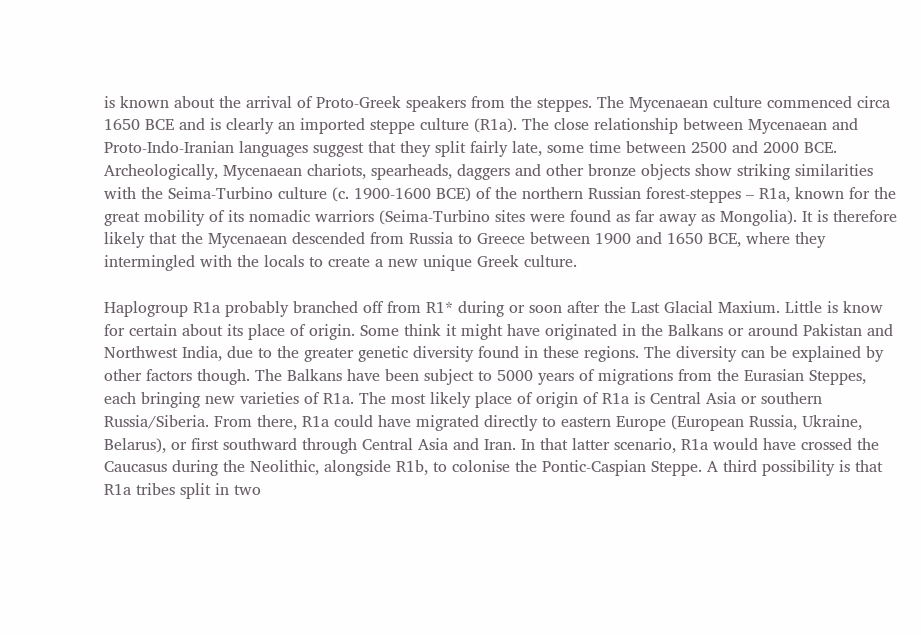is known about the arrival of Proto-Greek speakers from the steppes. The Mycenaean culture commenced circa 1650 BCE and is clearly an imported steppe culture (R1a). The close relationship between Mycenaean and Proto-Indo-Iranian languages suggest that they split fairly late, some time between 2500 and 2000 BCE. Archeologically, Mycenaean chariots, spearheads, daggers and other bronze objects show striking similarities with the Seima-Turbino culture (c. 1900-1600 BCE) of the northern Russian forest-steppes – R1a, known for the great mobility of its nomadic warriors (Seima-Turbino sites were found as far away as Mongolia). It is therefore likely that the Mycenaean descended from Russia to Greece between 1900 and 1650 BCE, where they intermingled with the locals to create a new unique Greek culture.

Haplogroup R1a probably branched off from R1* during or soon after the Last Glacial Maxium. Little is know for certain about its place of origin. Some think it might have originated in the Balkans or around Pakistan and Northwest India, due to the greater genetic diversity found in these regions. The diversity can be explained by other factors though. The Balkans have been subject to 5000 years of migrations from the Eurasian Steppes, each bringing new varieties of R1a. The most likely place of origin of R1a is Central Asia or southern Russia/Siberia. From there, R1a could have migrated directly to eastern Europe (European Russia, Ukraine, Belarus), or first southward through Central Asia and Iran. In that latter scenario, R1a would have crossed the Caucasus during the Neolithic, alongside R1b, to colonise the Pontic-Caspian Steppe. A third possibility is that R1a tribes split in two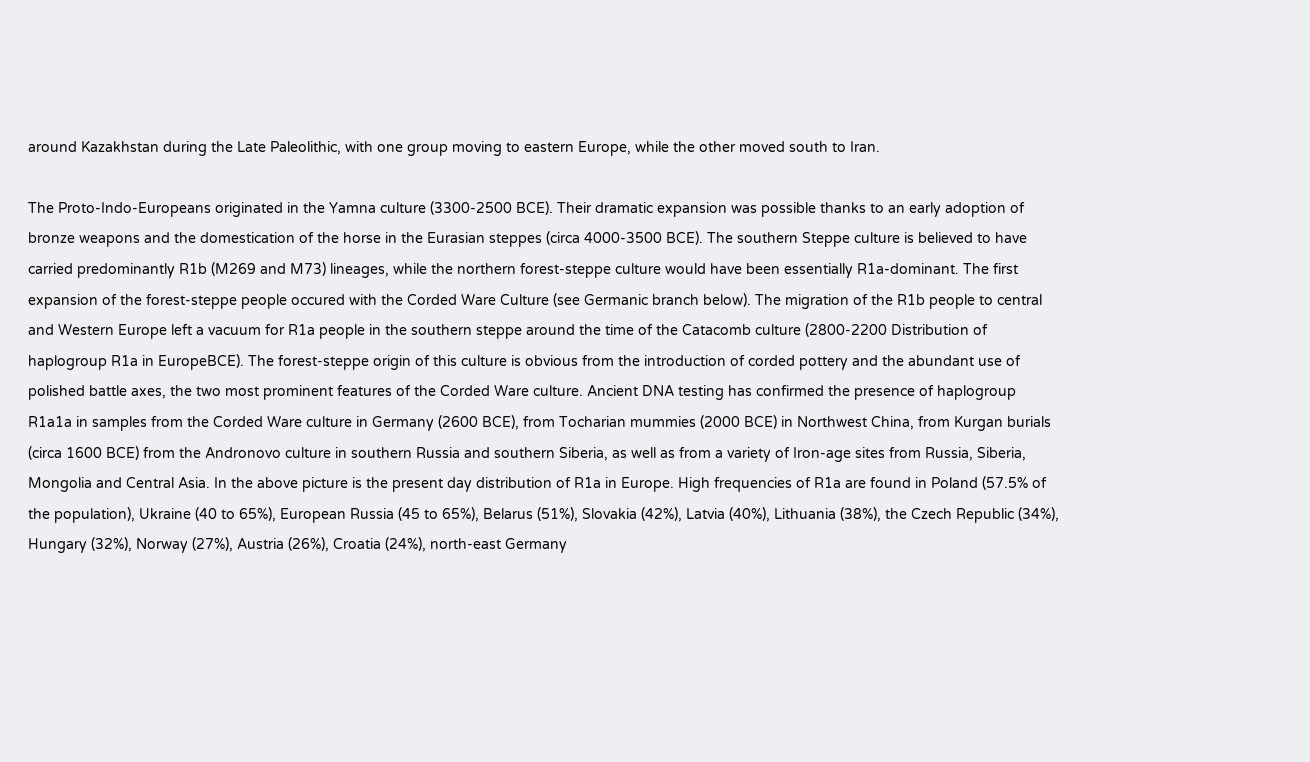around Kazakhstan during the Late Paleolithic, with one group moving to eastern Europe, while the other moved south to Iran.

The Proto-Indo-Europeans originated in the Yamna culture (3300-2500 BCE). Their dramatic expansion was possible thanks to an early adoption of bronze weapons and the domestication of the horse in the Eurasian steppes (circa 4000-3500 BCE). The southern Steppe culture is believed to have carried predominantly R1b (M269 and M73) lineages, while the northern forest-steppe culture would have been essentially R1a-dominant. The first expansion of the forest-steppe people occured with the Corded Ware Culture (see Germanic branch below). The migration of the R1b people to central and Western Europe left a vacuum for R1a people in the southern steppe around the time of the Catacomb culture (2800-2200 Distribution of haplogroup R1a in EuropeBCE). The forest-steppe origin of this culture is obvious from the introduction of corded pottery and the abundant use of polished battle axes, the two most prominent features of the Corded Ware culture. Ancient DNA testing has confirmed the presence of haplogroup R1a1a in samples from the Corded Ware culture in Germany (2600 BCE), from Tocharian mummies (2000 BCE) in Northwest China, from Kurgan burials (circa 1600 BCE) from the Andronovo culture in southern Russia and southern Siberia, as well as from a variety of Iron-age sites from Russia, Siberia, Mongolia and Central Asia. In the above picture is the present day distribution of R1a in Europe. High frequencies of R1a are found in Poland (57.5% of the population), Ukraine (40 to 65%), European Russia (45 to 65%), Belarus (51%), Slovakia (42%), Latvia (40%), Lithuania (38%), the Czech Republic (34%), Hungary (32%), Norway (27%), Austria (26%), Croatia (24%), north-east Germany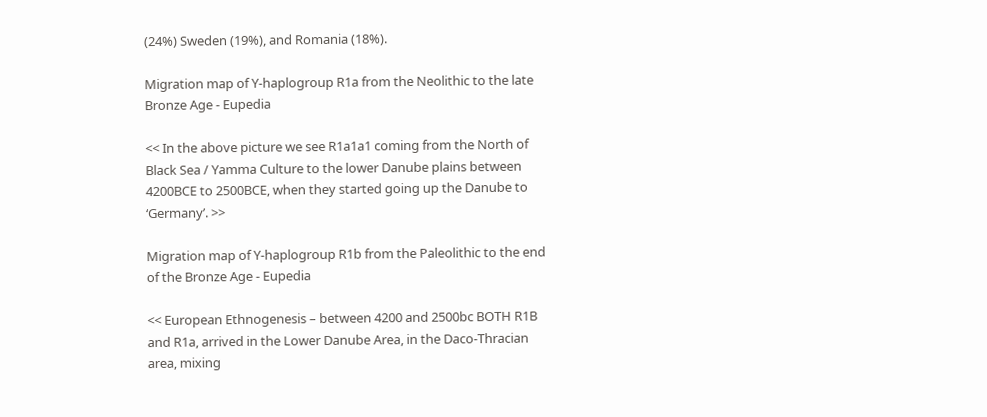(24%) Sweden (19%), and Romania (18%).

Migration map of Y-haplogroup R1a from the Neolithic to the late Bronze Age - Eupedia

<< In the above picture we see R1a1a1 coming from the North of Black Sea / Yamma Culture to the lower Danube plains between 4200BCE to 2500BCE, when they started going up the Danube to ‘Germany’. >>

Migration map of Y-haplogroup R1b from the Paleolithic to the end of the Bronze Age - Eupedia

<< European Ethnogenesis – between 4200 and 2500bc BOTH R1B and R1a, arrived in the Lower Danube Area, in the Daco-Thracian area, mixing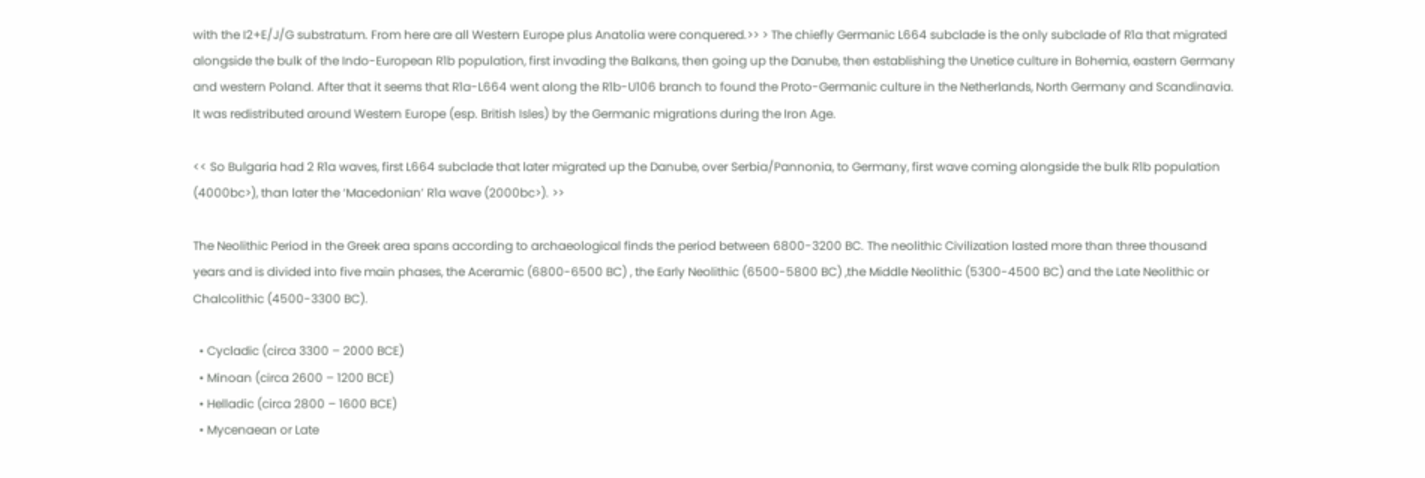with the I2+E/J/G substratum. From here are all Western Europe plus Anatolia were conquered.>> > The chiefly Germanic L664 subclade is the only subclade of R1a that migrated alongside the bulk of the Indo-European R1b population, first invading the Balkans, then going up the Danube, then establishing the Unetice culture in Bohemia, eastern Germany and western Poland. After that it seems that R1a-L664 went along the R1b-U106 branch to found the Proto-Germanic culture in the Netherlands, North Germany and Scandinavia. It was redistributed around Western Europe (esp. British Isles) by the Germanic migrations during the Iron Age.

<< So Bulgaria had 2 R1a waves, first L664 subclade that later migrated up the Danube, over Serbia/Pannonia, to Germany, first wave coming alongside the bulk R1b population (4000bc>), than later the ‘Macedonian’ R1a wave (2000bc>). >>

The Neolithic Period in the Greek area spans according to archaeological finds the period between 6800-3200 BC. The neolithic Civilization lasted more than three thousand years and is divided into five main phases, the Aceramic (6800-6500 BC) , the Early Neolithic (6500-5800 BC) ,the Middle Neolithic (5300-4500 BC) and the Late Neolithic or Chalcolithic (4500-3300 BC).

  • Cycladic (circa 3300 – 2000 BCE)
  • Minoan (circa 2600 – 1200 BCE)
  • Helladic (circa 2800 – 1600 BCE)
  • Mycenaean or Late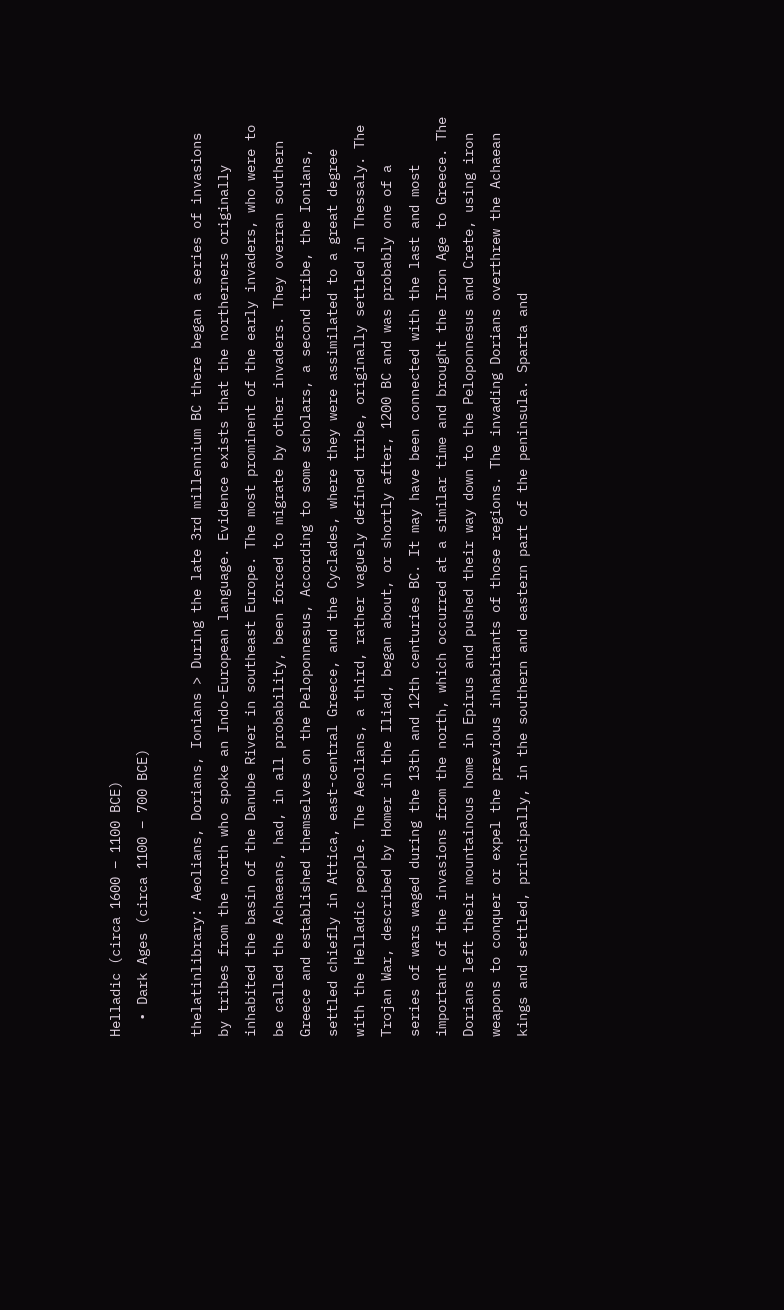Helladic (circa 1600 – 1100 BCE)
  • Dark Ages (circa 1100 – 700 BCE)

thelatinlibrary: Aeolians, Dorians, Ionians > During the late 3rd millennium BC there began a series of invasions by tribes from the north who spoke an Indo-European language. Evidence exists that the northerners originally inhabited the basin of the Danube River in southeast Europe. The most prominent of the early invaders, who were to be called the Achaeans, had, in all probability, been forced to migrate by other invaders. They overran southern Greece and established themselves on the Peloponnesus, According to some scholars, a second tribe, the Ionians, settled chiefly in Attica, east-central Greece, and the Cyclades, where they were assimilated to a great degree with the Helladic people. The Aeolians, a third, rather vaguely defined tribe, originally settled in Thessaly. The Trojan War, described by Homer in the Iliad, began about, or shortly after, 1200 BC and was probably one of a series of wars waged during the 13th and 12th centuries BC. It may have been connected with the last and most important of the invasions from the north, which occurred at a similar time and brought the Iron Age to Greece. The Dorians left their mountainous home in Epirus and pushed their way down to the Peloponnesus and Crete, using iron weapons to conquer or expel the previous inhabitants of those regions. The invading Dorians overthrew the Achaean kings and settled, principally, in the southern and eastern part of the peninsula. Sparta and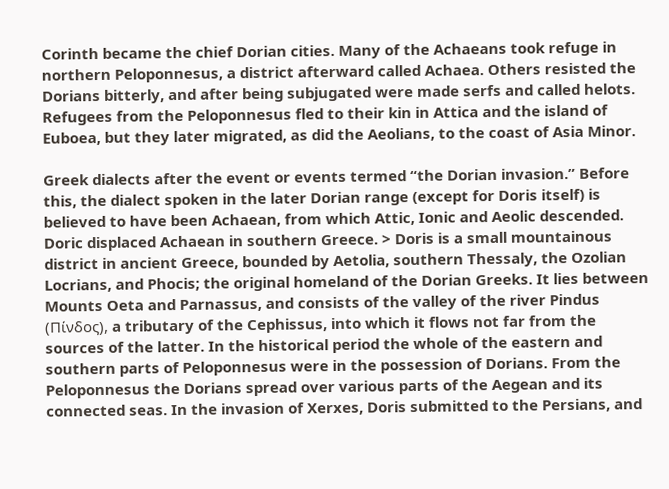Corinth became the chief Dorian cities. Many of the Achaeans took refuge in northern Peloponnesus, a district afterward called Achaea. Others resisted the Dorians bitterly, and after being subjugated were made serfs and called helots. Refugees from the Peloponnesus fled to their kin in Attica and the island of Euboea, but they later migrated, as did the Aeolians, to the coast of Asia Minor.

Greek dialects after the event or events termed “the Dorian invasion.” Before this, the dialect spoken in the later Dorian range (except for Doris itself) is believed to have been Achaean, from which Attic, Ionic and Aeolic descended. Doric displaced Achaean in southern Greece. > Doris is a small mountainous district in ancient Greece, bounded by Aetolia, southern Thessaly, the Ozolian Locrians, and Phocis; the original homeland of the Dorian Greeks. It lies between Mounts Oeta and Parnassus, and consists of the valley of the river Pindus (Πίνδος), a tributary of the Cephissus, into which it flows not far from the sources of the latter. In the historical period the whole of the eastern and southern parts of Peloponnesus were in the possession of Dorians. From the Peloponnesus the Dorians spread over various parts of the Aegean and its connected seas. In the invasion of Xerxes, Doris submitted to the Persians, and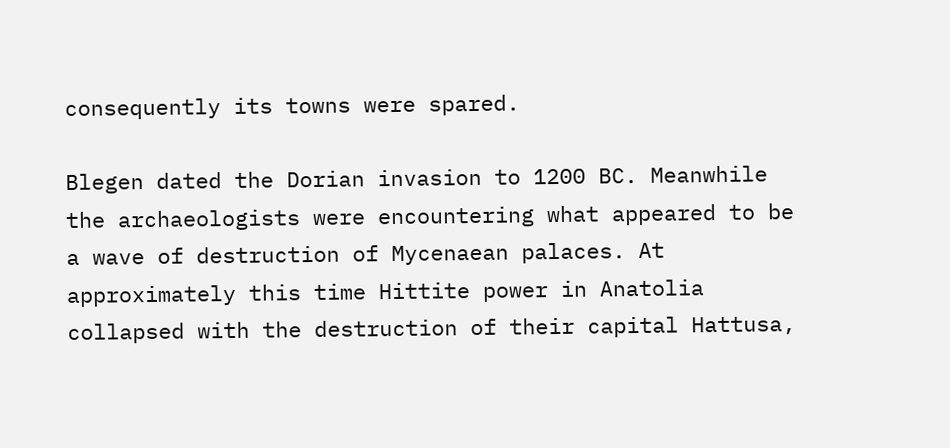consequently its towns were spared.

Blegen dated the Dorian invasion to 1200 BC. Meanwhile the archaeologists were encountering what appeared to be a wave of destruction of Mycenaean palaces. At approximately this time Hittite power in Anatolia collapsed with the destruction of their capital Hattusa,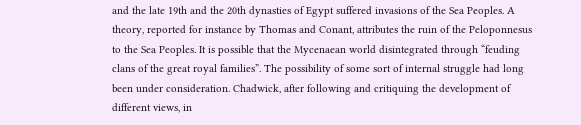and the late 19th and the 20th dynasties of Egypt suffered invasions of the Sea Peoples. A theory, reported for instance by Thomas and Conant, attributes the ruin of the Peloponnesus to the Sea Peoples. It is possible that the Mycenaean world disintegrated through “feuding clans of the great royal families”. The possibility of some sort of internal struggle had long been under consideration. Chadwick, after following and critiquing the development of different views, in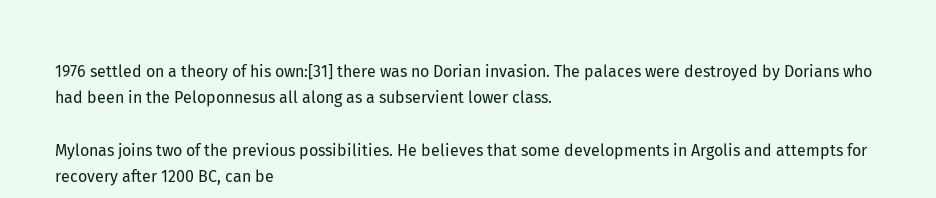1976 settled on a theory of his own:[31] there was no Dorian invasion. The palaces were destroyed by Dorians who had been in the Peloponnesus all along as a subservient lower class.

Mylonas joins two of the previous possibilities. He believes that some developments in Argolis and attempts for recovery after 1200 BC, can be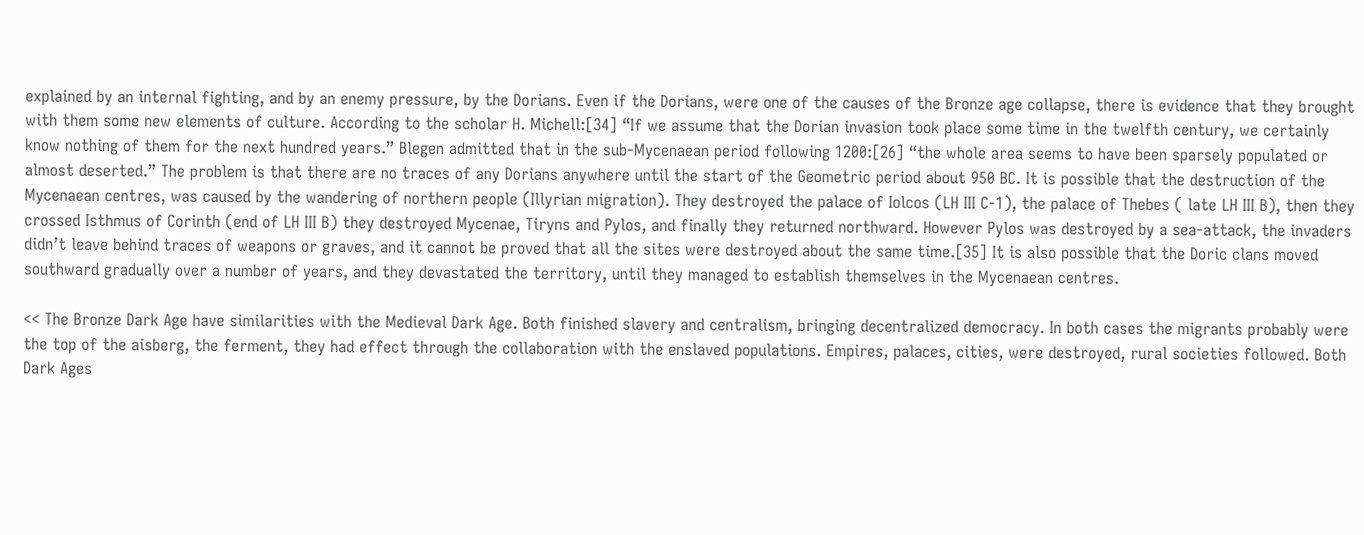explained by an internal fighting, and by an enemy pressure, by the Dorians. Even if the Dorians, were one of the causes of the Bronze age collapse, there is evidence that they brought with them some new elements of culture. According to the scholar H. Michell:[34] “If we assume that the Dorian invasion took place some time in the twelfth century, we certainly know nothing of them for the next hundred years.” Blegen admitted that in the sub-Mycenaean period following 1200:[26] “the whole area seems to have been sparsely populated or almost deserted.” The problem is that there are no traces of any Dorians anywhere until the start of the Geometric period about 950 BC. It is possible that the destruction of the Mycenaean centres, was caused by the wandering of northern people (Illyrian migration). They destroyed the palace of Iolcos (LH III C-1), the palace of Thebes ( late LH III B), then they crossed Isthmus of Corinth (end of LH III B) they destroyed Mycenae, Tiryns and Pylos, and finally they returned northward. However Pylos was destroyed by a sea-attack, the invaders didn’t leave behind traces of weapons or graves, and it cannot be proved that all the sites were destroyed about the same time.[35] It is also possible that the Doric clans moved southward gradually over a number of years, and they devastated the territory, until they managed to establish themselves in the Mycenaean centres.

<< The Bronze Dark Age have similarities with the Medieval Dark Age. Both finished slavery and centralism, bringing decentralized democracy. In both cases the migrants probably were the top of the aisberg, the ferment, they had effect through the collaboration with the enslaved populations. Empires, palaces, cities, were destroyed, rural societies followed. Both Dark Ages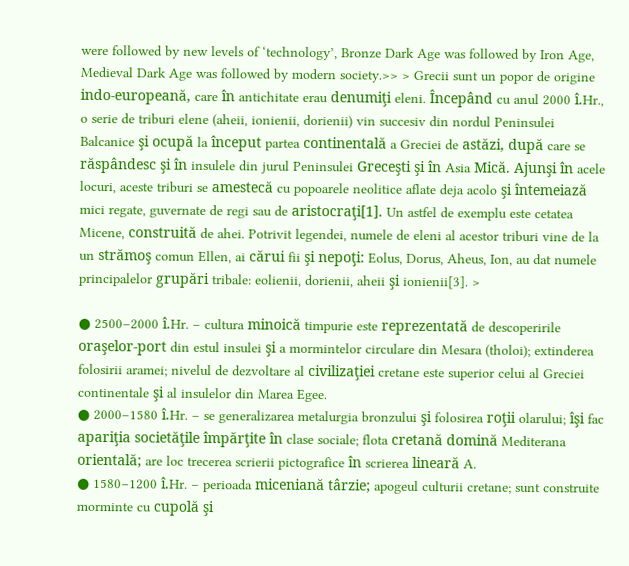were followed by new levels of ‘technology’, Bronze Dark Age was followed by Iron Age, Medieval Dark Age was followed by modern society.>> > Grecii sunt un popor de origine indo-europeană, care în antichitate erau denumiţi eleni. Începând cu anul 2000 î.Hr., o serie de triburi elene (aheii, ionienii, dorienii) vin succesiv din nordul Peninsulei Balcanice şi ocupă la început partea continentală a Greciei de astăzi, după care se răspândesc şi în insulele din jurul Peninsulei Greceşti şi în Asia Mică. Ajunşi în acele locuri, aceste triburi se amestecă cu popoarele neolitice aflate deja acolo şi întemeiază mici regate, guvernate de regi sau de aristocraţi[1]. Un astfel de exemplu este cetatea Micene, construită de ahei. Potrivit legendei, numele de eleni al acestor triburi vine de la un strămoş comun Ellen, ai cărui fii şi nepoţi: Eolus, Dorus, Aheus, Ion, au dat numele principalelor grupări tribale: eolienii, dorienii, aheii şi ionienii[3]. >

● 2500–2000 î.Hr. – cultura minoică timpurie este reprezentată de descoperirile oraşelor-port din estul insulei şi a mormintelor circulare din Mesara (tholoi); extinderea folosirii aramei; nivelul de dezvoltare al civilizaţiei cretane este superior celui al Greciei continentale şi al insulelor din Marea Egee.
● 2000–1580 î.Hr. – se generalizarea metalurgia bronzului şi folosirea roţii olarului; îşi fac apariţia societăţile împărţite în clase sociale; flota cretană domină Mediterana orientală; are loc trecerea scrierii pictografice în scrierea lineară A.
● 1580–1200 î.Hr. – perioada miceniană târzie; apogeul culturii cretane; sunt construite morminte cu cupolă şi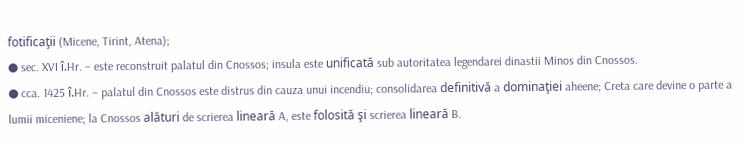fotificaţii (Micene, Tirint, Atena);
● sec. XVI î.Hr. – este reconstruit palatul din Cnossos; insula este unificată sub autoritatea legendarei dinastii Minos din Cnossos.
● cca. 1425 î.Hr. – palatul din Cnossos este distrus din cauza unui incendiu; consolidarea definitivă a dominaţiei aheene; Creta care devine o parte a lumii miceniene; la Cnossos alături de scrierea lineară A, este folosită şi scrierea lineară B.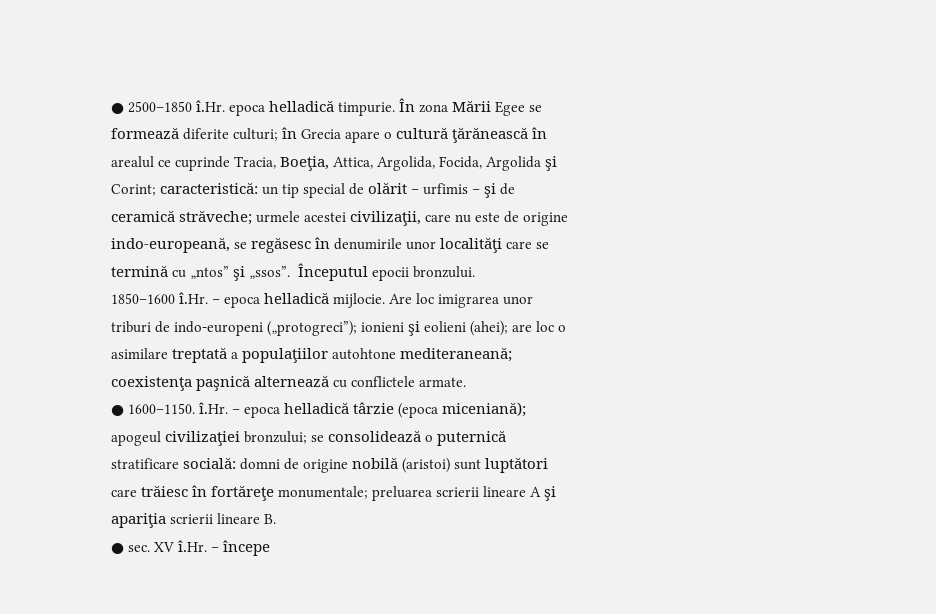● 2500–1850 î.Hr. epoca helladică timpurie. În zona Mării Egee se formează diferite culturi; în Grecia apare o cultură ţărănească în arealul ce cuprinde Tracia, Boeţia, Attica, Argolida, Focida, Argolida şi Corint; caracteristică: un tip special de olărit – urfimis – şi de ceramică străveche; urmele acestei civilizaţii, care nu este de origine indo-europeană, se regăsesc în denumirile unor localităţi care se termină cu „ntos” şi „ssos”.  Începutul epocii bronzului.
1850–1600 î.Hr. – epoca helladică mijlocie. Are loc imigrarea unor triburi de indo-europeni („protogreci”); ionieni şi eolieni (ahei); are loc o asimilare treptată a populaţiilor autohtone mediteraneană; coexistenţa paşnică alternează cu conflictele armate.
● 1600–1150. î.Hr. – epoca helladică târzie (epoca miceniană); apogeul civilizaţiei bronzului; se consolidează o puternică stratificare socială: domni de origine nobilă (aristoi) sunt luptători care trăiesc în fortăreţe monumentale; preluarea scrierii lineare A şi apariţia scrierii lineare B.
● sec. XV î.Hr. – începe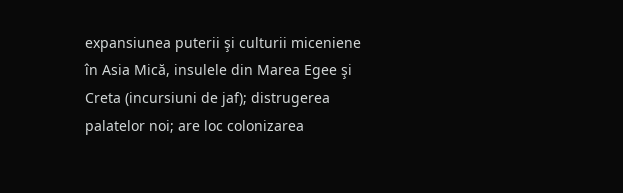expansiunea puterii şi culturii miceniene în Asia Mică, insulele din Marea Egee şi Creta (incursiuni de jaf); distrugerea palatelor noi; are loc colonizarea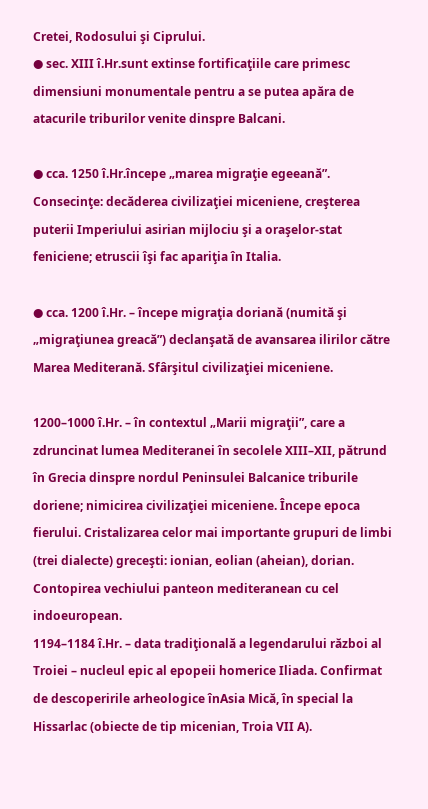Cretei, Rodosului şi Ciprului.
● sec. XIII î.Hr.sunt extinse fortificaţiile care primesc dimensiuni monumentale pentru a se putea apăra de atacurile triburilor venite dinspre Balcani.

● cca. 1250 î.Hr.începe „marea migraţie egeeană”. Consecinţe: decăderea civilizaţiei miceniene, creşterea  puterii Imperiului asirian mijlociu şi a oraşelor-stat feniciene; etruscii îşi fac apariţia în Italia.

● cca. 1200 î.Hr. – începe migraţia doriană (numită şi „migraţiunea greacă”) declanşată de avansarea ilirilor către Marea Mediterană. Sfârşitul civilizaţiei miceniene.

1200–1000 î.Hr. – în contextul „Marii migraţii”, care a zdruncinat lumea Mediteranei în secolele XIII–XII, pătrund în Grecia dinspre nordul Peninsulei Balcanice triburile doriene; nimicirea civilizaţiei miceniene. Începe epoca fierului. Cristalizarea celor mai importante grupuri de limbi (trei dialecte) greceşti: ionian, eolian (aheian), dorian.  Contopirea vechiului panteon mediteranean cu cel indoeuropean.
1194–1184 î.Hr. – data tradiţională a legendarului război al Troiei – nucleul epic al epopeii homerice Iliada. Confirmat de descoperirile arheologice înAsia Mică, în special la Hissarlac (obiecte de tip micenian, Troia VII A).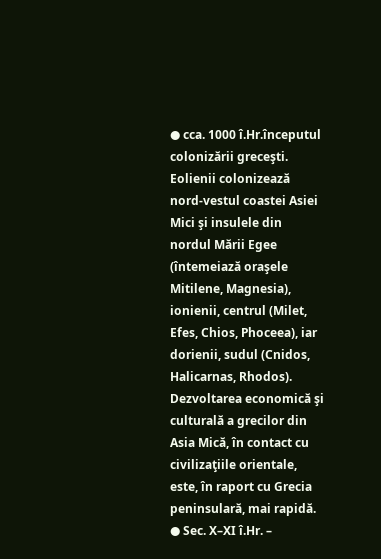● cca. 1000 î.Hr.începutul colonizării greceşti. Eolienii colonizează nord-vestul coastei Asiei Mici şi insulele din nordul Mării Egee (întemeiază oraşele Mitilene, Magnesia), ionienii, centrul (Milet, Efes, Chios, Phoceea), iar dorienii, sudul (Cnidos, Halicarnas, Rhodos). Dezvoltarea economică şi culturală a grecilor din Asia Mică, în contact cu civilizaţiile orientale, este, în raport cu Grecia peninsulară, mai rapidă.
● Sec. X–XI î.Hr. –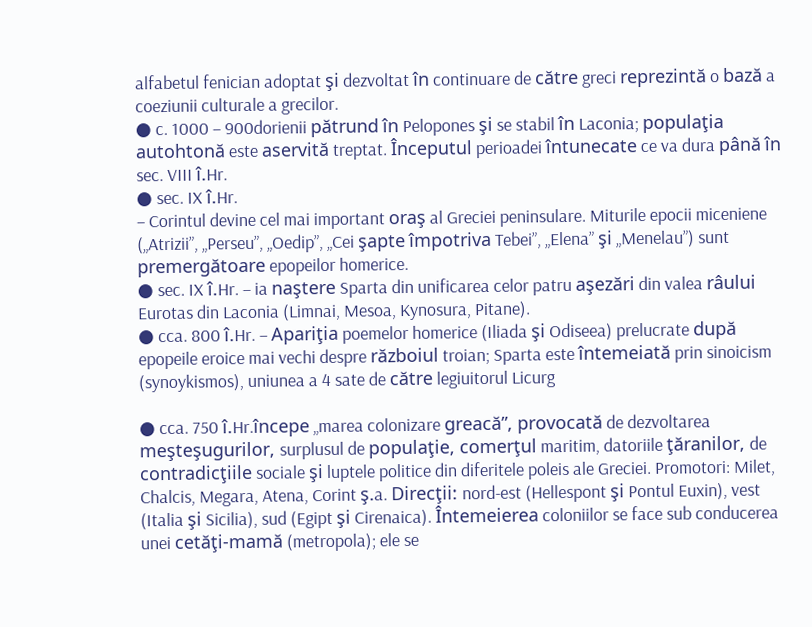alfabetul fenician adoptat şi dezvoltat în continuare de către greci reprezintă o bază a coeziunii culturale a grecilor.
● c. 1000 – 900dorienii pătrund în Pelopones şi se stabil în Laconia; populaţia autohtonă este aservită treptat. Începutul perioadei întunecate ce va dura până în sec. VIII î.Hr.
● sec. IX î.Hr.
– Corintul devine cel mai important oraş al Greciei peninsulare. Miturile epocii miceniene („Atrizii”, „Perseu”, „Oedip”, „Cei şapte împotriva Tebei”, „Elena” şi „Menelau”) sunt premergătoare epopeilor homerice.
● sec. IX î.Hr. – ia naştere Sparta din unificarea celor patru aşezări din valea râului Eurotas din Laconia (Limnai, Mesoa, Kynosura, Pitane).
● cca. 800 î.Hr. – Apariţia poemelor homerice (Iliada şi Odiseea) prelucrate după epopeile eroice mai vechi despre războiul troian; Sparta este întemeiată prin sinoicism (synoykismos), uniunea a 4 sate de către legiuitorul Licurg

● cca. 750 î.Hr.începe „marea colonizare greacă”, provocată de dezvoltarea meşteşugurilor, surplusul de populaţie, comerţul maritim, datoriile ţăranilor, de contradicţiile sociale şi luptele politice din diferitele poleis ale Greciei. Promotori: Milet, Chalcis, Megara, Atena, Corint ş.a. Direcţii: nord-est (Hellespont şi Pontul Euxin), vest (Italia şi Sicilia), sud (Egipt şi Cirenaica). Întemeierea coloniilor se face sub conducerea unei cetăţi-mamă (metropola); ele se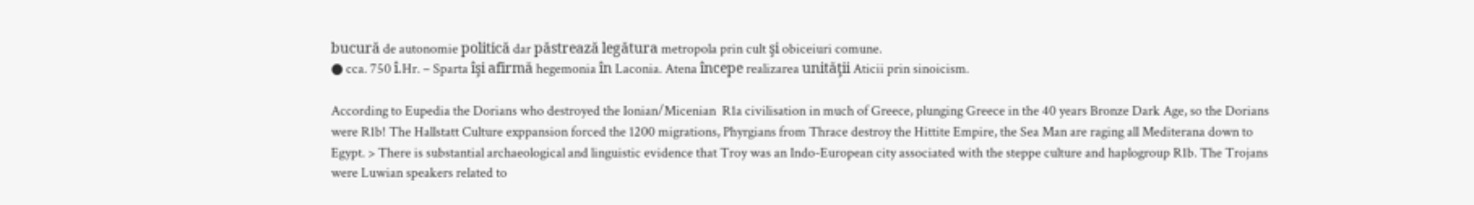bucură de autonomie politică dar păstrează legătura metropola prin cult şi obiceiuri comune.
● cca. 750 î.Hr. – Sparta îşi afirmă hegemonia în Laconia. Atena începe realizarea unităţii Aticii prin sinoicism.

According to Eupedia the Dorians who destroyed the Ionian/Micenian  R1a civilisation in much of Greece, plunging Greece in the 40 years Bronze Dark Age, so the Dorians were R1b! The Hallstatt Culture exppansion forced the 1200 migrations, Phyrgians from Thrace destroy the Hittite Empire, the Sea Man are raging all Mediterana down to Egypt. > There is substantial archaeological and linguistic evidence that Troy was an Indo-European city associated with the steppe culture and haplogroup R1b. The Trojans were Luwian speakers related to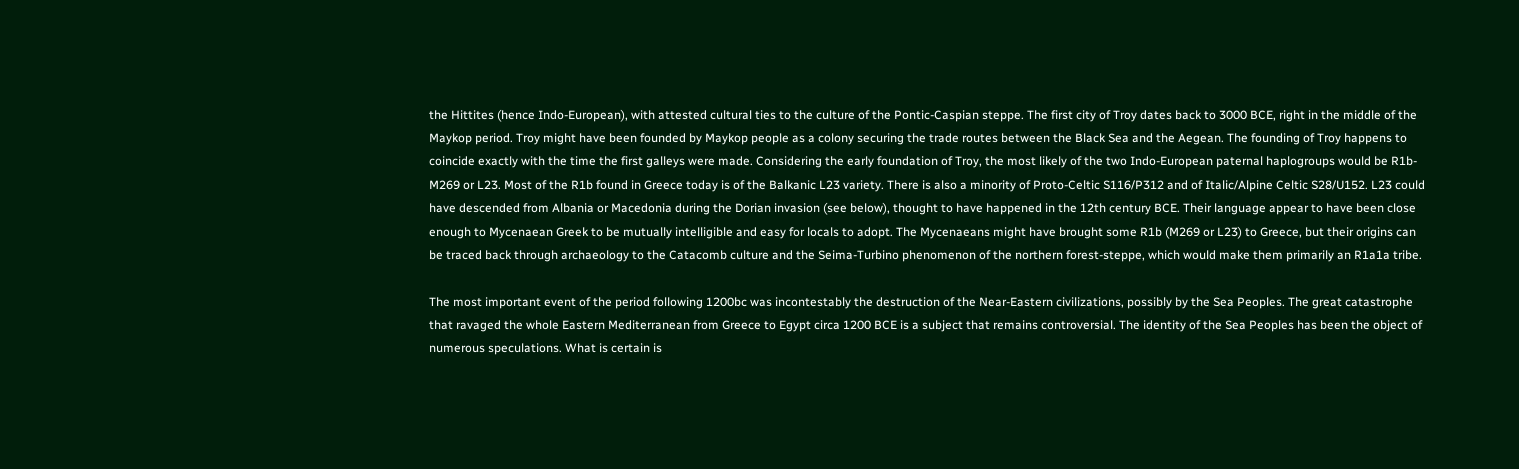the Hittites (hence Indo-European), with attested cultural ties to the culture of the Pontic-Caspian steppe. The first city of Troy dates back to 3000 BCE, right in the middle of the Maykop period. Troy might have been founded by Maykop people as a colony securing the trade routes between the Black Sea and the Aegean. The founding of Troy happens to coincide exactly with the time the first galleys were made. Considering the early foundation of Troy, the most likely of the two Indo-European paternal haplogroups would be R1b-M269 or L23. Most of the R1b found in Greece today is of the Balkanic L23 variety. There is also a minority of Proto-Celtic S116/P312 and of Italic/Alpine Celtic S28/U152. L23 could have descended from Albania or Macedonia during the Dorian invasion (see below), thought to have happened in the 12th century BCE. Their language appear to have been close enough to Mycenaean Greek to be mutually intelligible and easy for locals to adopt. The Mycenaeans might have brought some R1b (M269 or L23) to Greece, but their origins can be traced back through archaeology to the Catacomb culture and the Seima-Turbino phenomenon of the northern forest-steppe, which would make them primarily an R1a1a tribe.

The most important event of the period following 1200bc was incontestably the destruction of the Near-Eastern civilizations, possibly by the Sea Peoples. The great catastrophe that ravaged the whole Eastern Mediterranean from Greece to Egypt circa 1200 BCE is a subject that remains controversial. The identity of the Sea Peoples has been the object of numerous speculations. What is certain is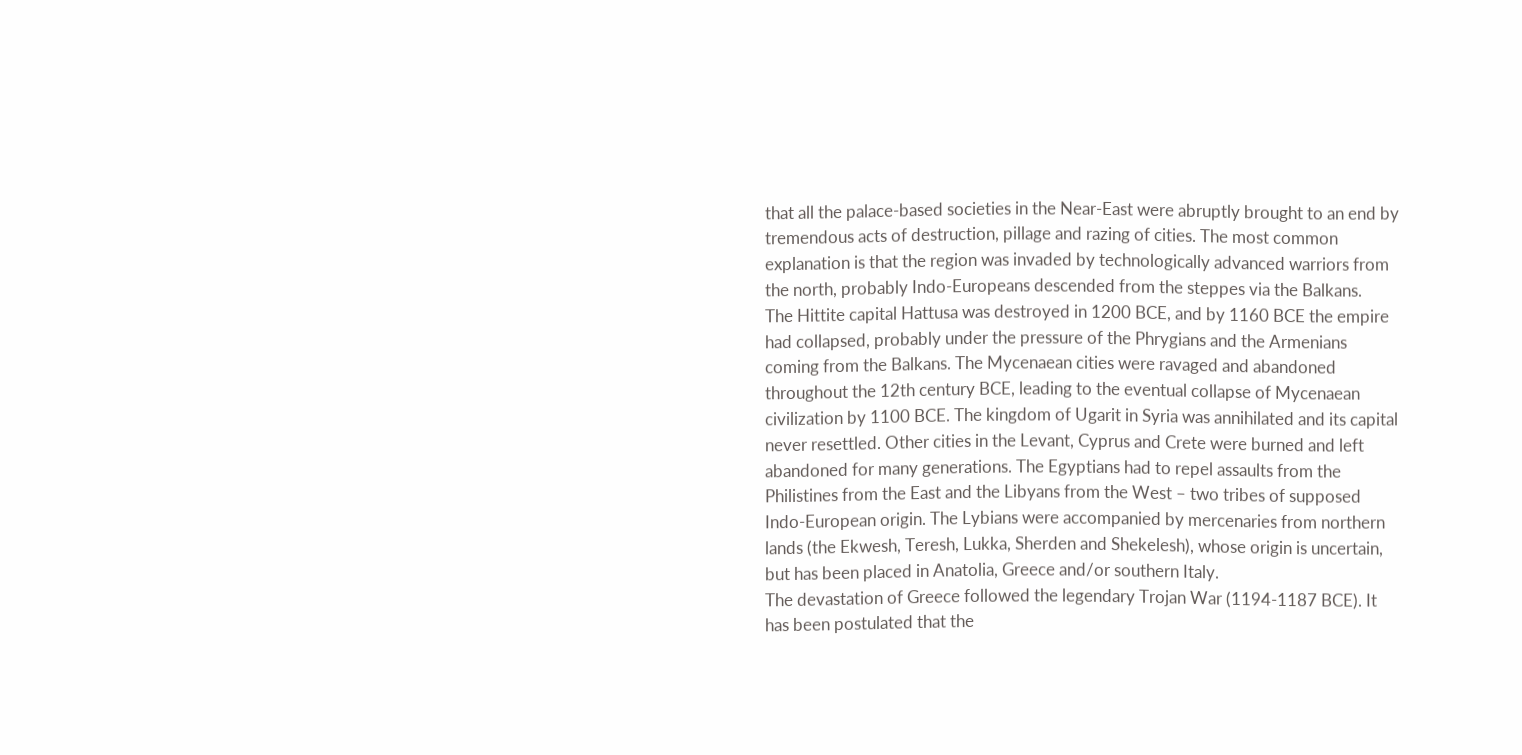that all the palace-based societies in the Near-East were abruptly brought to an end by tremendous acts of destruction, pillage and razing of cities. The most common explanation is that the region was invaded by technologically advanced warriors from the north, probably Indo-Europeans descended from the steppes via the Balkans.
The Hittite capital Hattusa was destroyed in 1200 BCE, and by 1160 BCE the empire had collapsed, probably under the pressure of the Phrygians and the Armenians coming from the Balkans. The Mycenaean cities were ravaged and abandoned throughout the 12th century BCE, leading to the eventual collapse of Mycenaean civilization by 1100 BCE. The kingdom of Ugarit in Syria was annihilated and its capital never resettled. Other cities in the Levant, Cyprus and Crete were burned and left abandoned for many generations. The Egyptians had to repel assaults from the Philistines from the East and the Libyans from the West – two tribes of supposed Indo-European origin. The Lybians were accompanied by mercenaries from northern lands (the Ekwesh, Teresh, Lukka, Sherden and Shekelesh), whose origin is uncertain, but has been placed in Anatolia, Greece and/or southern Italy.
The devastation of Greece followed the legendary Trojan War (1194-1187 BCE). It has been postulated that the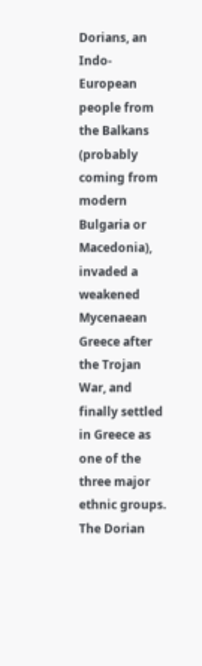Dorians, an Indo-European people from the Balkans (probably coming from modern Bulgaria or Macedonia), invaded a weakened Mycenaean Greece after the Trojan War, and finally settled in Greece as one of the three major ethnic groups. The Dorian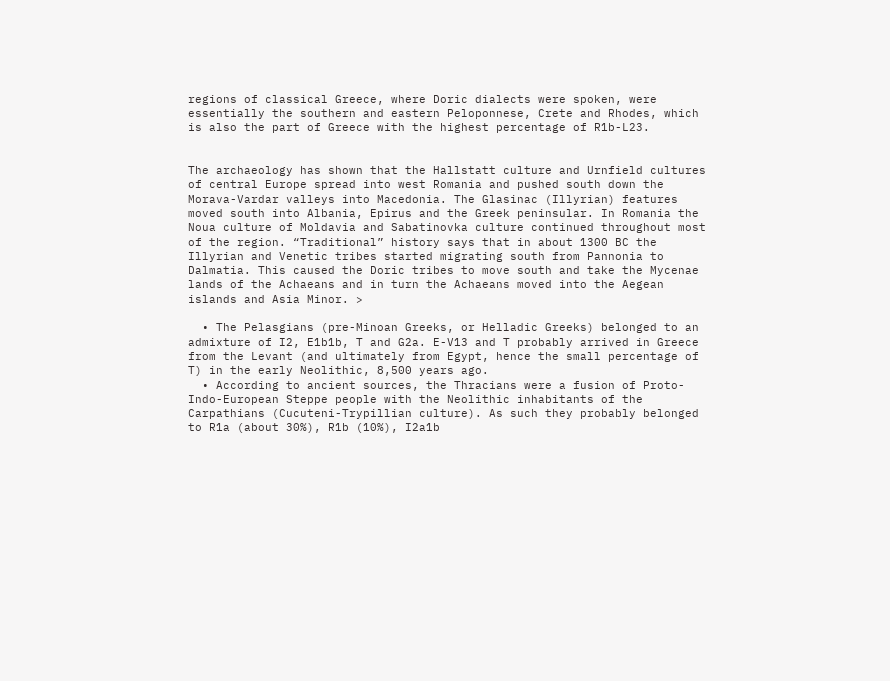regions of classical Greece, where Doric dialects were spoken, were essentially the southern and eastern Peloponnese, Crete and Rhodes, which is also the part of Greece with the highest percentage of R1b-L23.


The archaeology has shown that the Hallstatt culture and Urnfield cultures of central Europe spread into west Romania and pushed south down the Morava-Vardar valleys into Macedonia. The Glasinac (Illyrian) features moved south into Albania, Epirus and the Greek peninsular. In Romania the Noua culture of Moldavia and Sabatinovka culture continued throughout most of the region. “Traditional” history says that in about 1300 BC the Illyrian and Venetic tribes started migrating south from Pannonia to Dalmatia. This caused the Doric tribes to move south and take the Mycenae lands of the Achaeans and in turn the Achaeans moved into the Aegean islands and Asia Minor. >

  • The Pelasgians (pre-Minoan Greeks, or Helladic Greeks) belonged to an admixture of I2, E1b1b, T and G2a. E-V13 and T probably arrived in Greece from the Levant (and ultimately from Egypt, hence the small percentage of T) in the early Neolithic, 8,500 years ago.
  • According to ancient sources, the Thracians were a fusion of Proto-Indo-European Steppe people with the Neolithic inhabitants of the Carpathians (Cucuteni-Trypillian culture). As such they probably belonged to R1a (about 30%), R1b (10%), I2a1b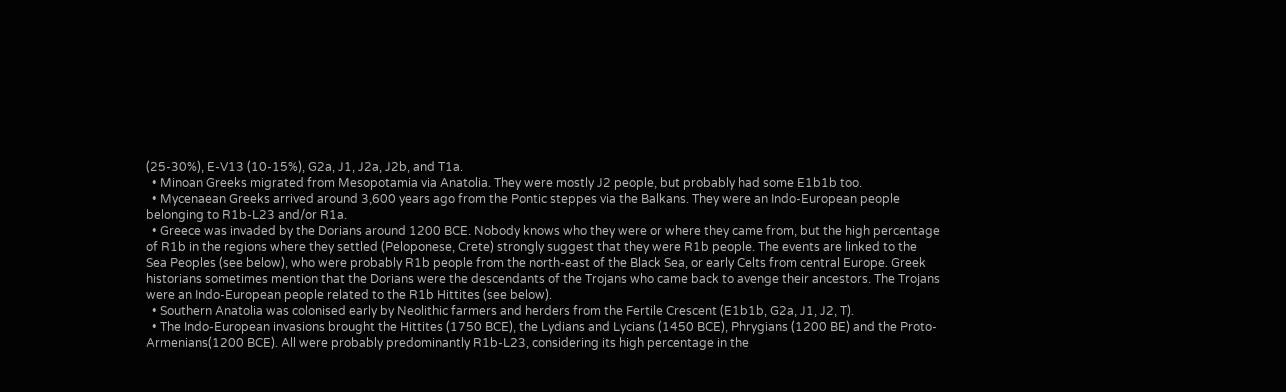(25-30%), E-V13 (10-15%), G2a, J1, J2a, J2b, and T1a.
  • Minoan Greeks migrated from Mesopotamia via Anatolia. They were mostly J2 people, but probably had some E1b1b too.
  • Mycenaean Greeks arrived around 3,600 years ago from the Pontic steppes via the Balkans. They were an Indo-European people belonging to R1b-L23 and/or R1a.
  • Greece was invaded by the Dorians around 1200 BCE. Nobody knows who they were or where they came from, but the high percentage of R1b in the regions where they settled (Peloponese, Crete) strongly suggest that they were R1b people. The events are linked to the Sea Peoples (see below), who were probably R1b people from the north-east of the Black Sea, or early Celts from central Europe. Greek historians sometimes mention that the Dorians were the descendants of the Trojans who came back to avenge their ancestors. The Trojans were an Indo-European people related to the R1b Hittites (see below).
  • Southern Anatolia was colonised early by Neolithic farmers and herders from the Fertile Crescent (E1b1b, G2a, J1, J2, T).
  • The Indo-European invasions brought the Hittites (1750 BCE), the Lydians and Lycians (1450 BCE), Phrygians (1200 BE) and the Proto-Armenians(1200 BCE). All were probably predominantly R1b-L23, considering its high percentage in the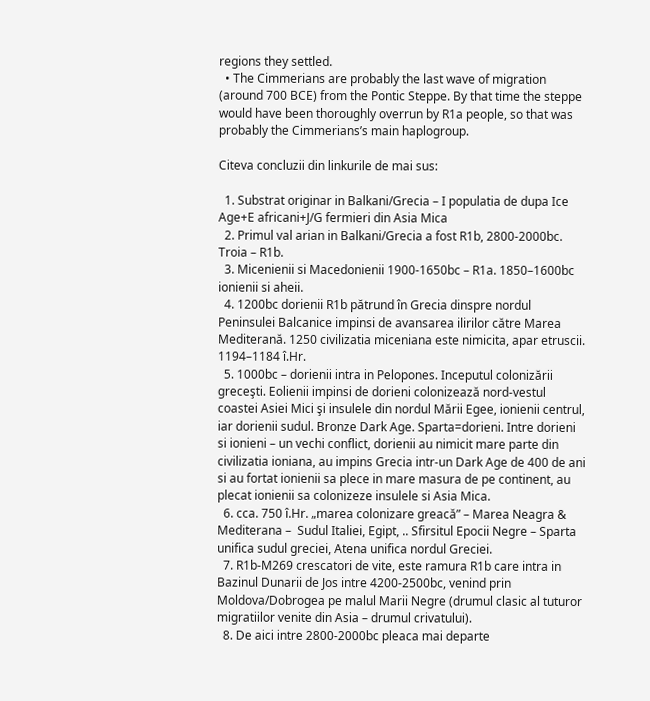regions they settled.
  • The Cimmerians are probably the last wave of migration (around 700 BCE) from the Pontic Steppe. By that time the steppe would have been thoroughly overrun by R1a people, so that was probably the Cimmerians’s main haplogroup.

Citeva concluzii din linkurile de mai sus:

  1. Substrat originar in Balkani/Grecia – I populatia de dupa Ice Age+E africani+J/G fermieri din Asia Mica
  2. Primul val arian in Balkani/Grecia a fost R1b, 2800-2000bc. Troia – R1b.
  3. Micenienii si Macedonienii 1900-1650bc – R1a. 1850–1600bc ionienii si aheii.
  4. 1200bc dorienii R1b pătrund în Grecia dinspre nordul Peninsulei Balcanice impinsi de avansarea ilirilor către Marea Mediterană. 1250 civilizatia miceniana este nimicita, apar etruscii. 1194–1184 î.Hr.
  5. 1000bc – dorienii intra in Pelopones. Inceputul colonizării greceşti. Eolienii impinsi de dorieni colonizează nord-vestul coastei Asiei Mici şi insulele din nordul Mării Egee, ionienii centrul, iar dorienii sudul. Bronze Dark Age. Sparta=dorieni. Intre dorieni si ionieni – un vechi conflict, dorienii au nimicit mare parte din civilizatia ioniana, au impins Grecia intr-un Dark Age de 400 de ani si au fortat ionienii sa plece in mare masura de pe continent, au plecat ionienii sa colonizeze insulele si Asia Mica.
  6. cca. 750 î.Hr. „marea colonizare greacă” – Marea Neagra & Mediterana –  Sudul Italiei, Egipt, .. Sfirsitul Epocii Negre – Sparta unifica sudul greciei, Atena unifica nordul Greciei.
  7. R1b-M269 crescatori de vite, este ramura R1b care intra in Bazinul Dunarii de Jos intre 4200-2500bc, venind prin Moldova/Dobrogea pe malul Marii Negre (drumul clasic al tuturor migratiilor venite din Asia – drumul crivatului).
  8. De aici intre 2800-2000bc pleaca mai departe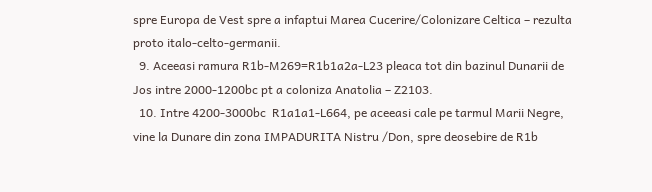spre Europa de Vest spre a infaptui Marea Cucerire/Colonizare Celtica – rezulta proto italo-celto-germanii.
  9. Aceeasi ramura R1b-M269=R1b1a2a-L23 pleaca tot din bazinul Dunarii de Jos intre 2000-1200bc pt a coloniza Anatolia – Z2103.
  10. Intre 4200-3000bc  R1a1a1-L664, pe aceeasi cale pe tarmul Marii Negre, vine la Dunare din zona IMPADURITA Nistru /Don, spre deosebire de R1b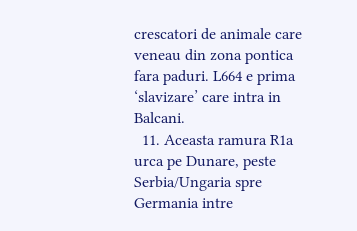crescatori de animale care veneau din zona pontica fara paduri. L664 e prima ‘slavizare’ care intra in Balcani.
  11. Aceasta ramura R1a urca pe Dunare, peste Serbia/Ungaria spre Germania intre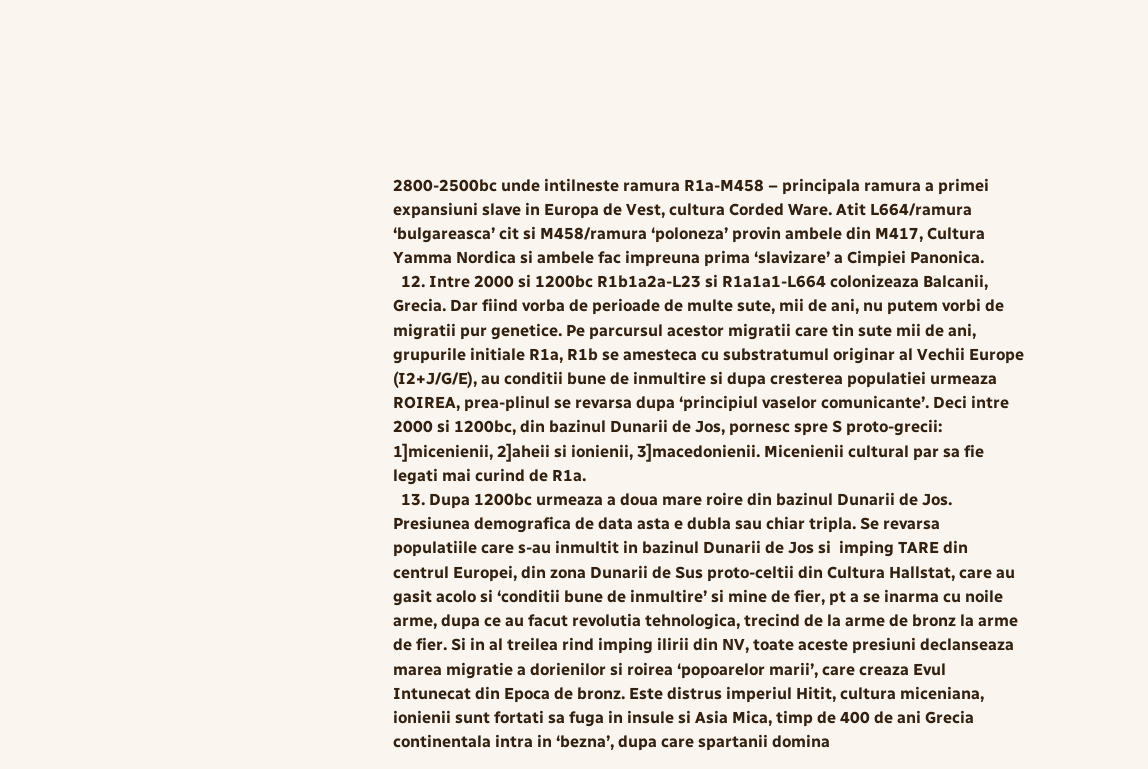2800-2500bc unde intilneste ramura R1a-M458 – principala ramura a primei expansiuni slave in Europa de Vest, cultura Corded Ware. Atit L664/ramura ‘bulgareasca’ cit si M458/ramura ‘poloneza’ provin ambele din M417, Cultura Yamma Nordica si ambele fac impreuna prima ‘slavizare’ a Cimpiei Panonica.
  12. Intre 2000 si 1200bc R1b1a2a-L23 si R1a1a1-L664 colonizeaza Balcanii, Grecia. Dar fiind vorba de perioade de multe sute, mii de ani, nu putem vorbi de migratii pur genetice. Pe parcursul acestor migratii care tin sute mii de ani, grupurile initiale R1a, R1b se amesteca cu substratumul originar al Vechii Europe (I2+J/G/E), au conditii bune de inmultire si dupa cresterea populatiei urmeaza ROIREA, prea-plinul se revarsa dupa ‘principiul vaselor comunicante’. Deci intre 2000 si 1200bc, din bazinul Dunarii de Jos, pornesc spre S proto-grecii: 1]micenienii, 2]aheii si ionienii, 3]macedonienii. Micenienii cultural par sa fie legati mai curind de R1a.
  13. Dupa 1200bc urmeaza a doua mare roire din bazinul Dunarii de Jos. Presiunea demografica de data asta e dubla sau chiar tripla. Se revarsa populatiile care s-au inmultit in bazinul Dunarii de Jos si  imping TARE din centrul Europei, din zona Dunarii de Sus proto-celtii din Cultura Hallstat, care au gasit acolo si ‘conditii bune de inmultire’ si mine de fier, pt a se inarma cu noile arme, dupa ce au facut revolutia tehnologica, trecind de la arme de bronz la arme de fier. Si in al treilea rind imping ilirii din NV, toate aceste presiuni declanseaza marea migratie a dorienilor si roirea ‘popoarelor marii’, care creaza Evul Intunecat din Epoca de bronz. Este distrus imperiul Hitit, cultura miceniana, ionienii sunt fortati sa fuga in insule si Asia Mica, timp de 400 de ani Grecia continentala intra in ‘bezna’, dupa care spartanii domina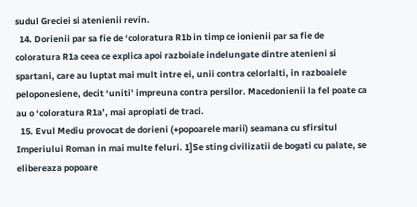sudul Greciei si atenienii revin.
  14. Dorienii par sa fie de ‘coloratura R1b in timp ce ionienii par sa fie de coloratura R1a ceea ce explica apoi razboiale indelungate dintre atenieni si spartani, care au luptat mai mult intre ei, unii contra celorlalti, in razboaiele peloponesiene, decit ‘uniti’ impreuna contra persilor. Macedonienii la fel poate ca au o ‘coloratura R1a’, mai apropiati de traci.
  15. Evul Mediu provocat de dorieni (+popoarele marii) seamana cu sfirsitul Imperiului Roman in mai multe feluri. 1]Se sting civilizatii de bogati cu palate, se elibereaza popoare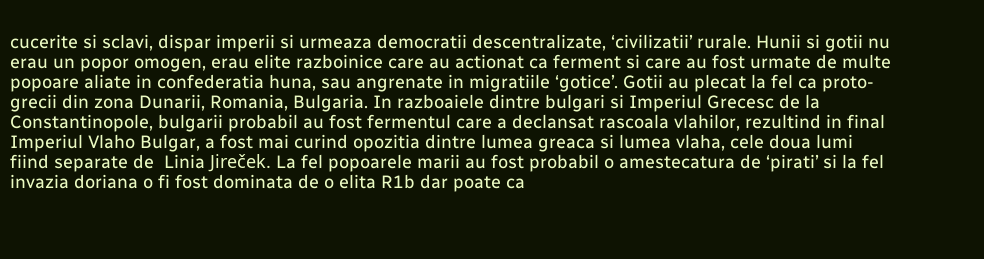cucerite si sclavi, dispar imperii si urmeaza democratii descentralizate, ‘civilizatii’ rurale. Hunii si gotii nu erau un popor omogen, erau elite razboinice care au actionat ca ferment si care au fost urmate de multe popoare aliate in confederatia huna, sau angrenate in migratiile ‘gotice’. Gotii au plecat la fel ca proto-grecii din zona Dunarii, Romania, Bulgaria. In razboaiele dintre bulgari si Imperiul Grecesc de la Constantinopole, bulgarii probabil au fost fermentul care a declansat rascoala vlahilor, rezultind in final Imperiul Vlaho Bulgar, a fost mai curind opozitia dintre lumea greaca si lumea vlaha, cele doua lumi fiind separate de  Linia Jireček. La fel popoarele marii au fost probabil o amestecatura de ‘pirati’ si la fel invazia doriana o fi fost dominata de o elita R1b dar poate ca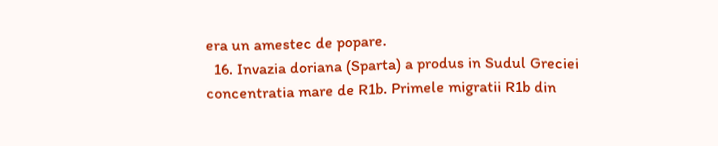era un amestec de popare.
  16. Invazia doriana (Sparta) a produs in Sudul Greciei concentratia mare de R1b. Primele migratii R1b din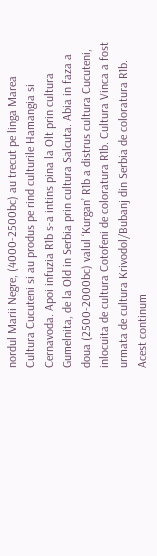nordul Marii Negre, (4000-2500bc) au trecut pe linga Marea Cultura Cucuteni si au produs pe rind culturile Hamangia si Cernavoda. Apoi infuzia R1b s-a intins pina la Olt prin cultura Gumelnita, de la Old in Serbia prin cultura Salcuta. Abia in faza a doua (2500-2000bc) valul ‘Kurgan’ R1b a distrus cultura Cucuteni, inlocuita de cultura Cotofeni de coloratura R1b. Cultura Vinca a fost urmata de cultura Krivodol/Bubanj din Serbia de coloratura R1b. Acest continum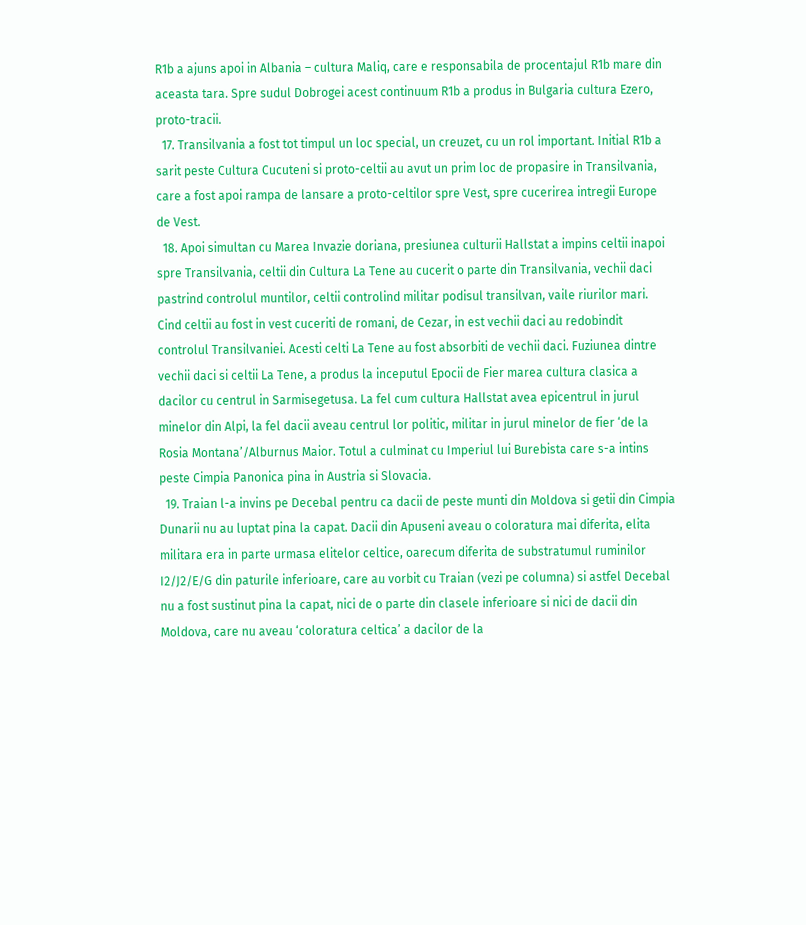R1b a ajuns apoi in Albania – cultura Maliq, care e responsabila de procentajul R1b mare din aceasta tara. Spre sudul Dobrogei acest continuum R1b a produs in Bulgaria cultura Ezero, proto-tracii.
  17. Transilvania a fost tot timpul un loc special, un creuzet, cu un rol important. Initial R1b a sarit peste Cultura Cucuteni si proto-celtii au avut un prim loc de propasire in Transilvania, care a fost apoi rampa de lansare a proto-celtilor spre Vest, spre cucerirea intregii Europe de Vest.
  18. Apoi simultan cu Marea Invazie doriana, presiunea culturii Hallstat a impins celtii inapoi spre Transilvania, celtii din Cultura La Tene au cucerit o parte din Transilvania, vechii daci pastrind controlul muntilor, celtii controlind militar podisul transilvan, vaile riurilor mari. Cind celtii au fost in vest cuceriti de romani, de Cezar, in est vechii daci au redobindit controlul Transilvaniei. Acesti celti La Tene au fost absorbiti de vechii daci. Fuziunea dintre vechii daci si celtii La Tene, a produs la inceputul Epocii de Fier marea cultura clasica a dacilor cu centrul in Sarmisegetusa. La fel cum cultura Hallstat avea epicentrul in jurul minelor din Alpi, la fel dacii aveau centrul lor politic, militar in jurul minelor de fier ‘de la Rosia Montana’/Alburnus Maior. Totul a culminat cu Imperiul lui Burebista care s-a intins peste Cimpia Panonica pina in Austria si Slovacia.
  19. Traian l-a invins pe Decebal pentru ca dacii de peste munti din Moldova si getii din Cimpia Dunarii nu au luptat pina la capat. Dacii din Apuseni aveau o coloratura mai diferita, elita militara era in parte urmasa elitelor celtice, oarecum diferita de substratumul ruminilor I2/J2/E/G din paturile inferioare, care au vorbit cu Traian (vezi pe columna) si astfel Decebal nu a fost sustinut pina la capat, nici de o parte din clasele inferioare si nici de dacii din Moldova, care nu aveau ‘coloratura celtica’ a dacilor de la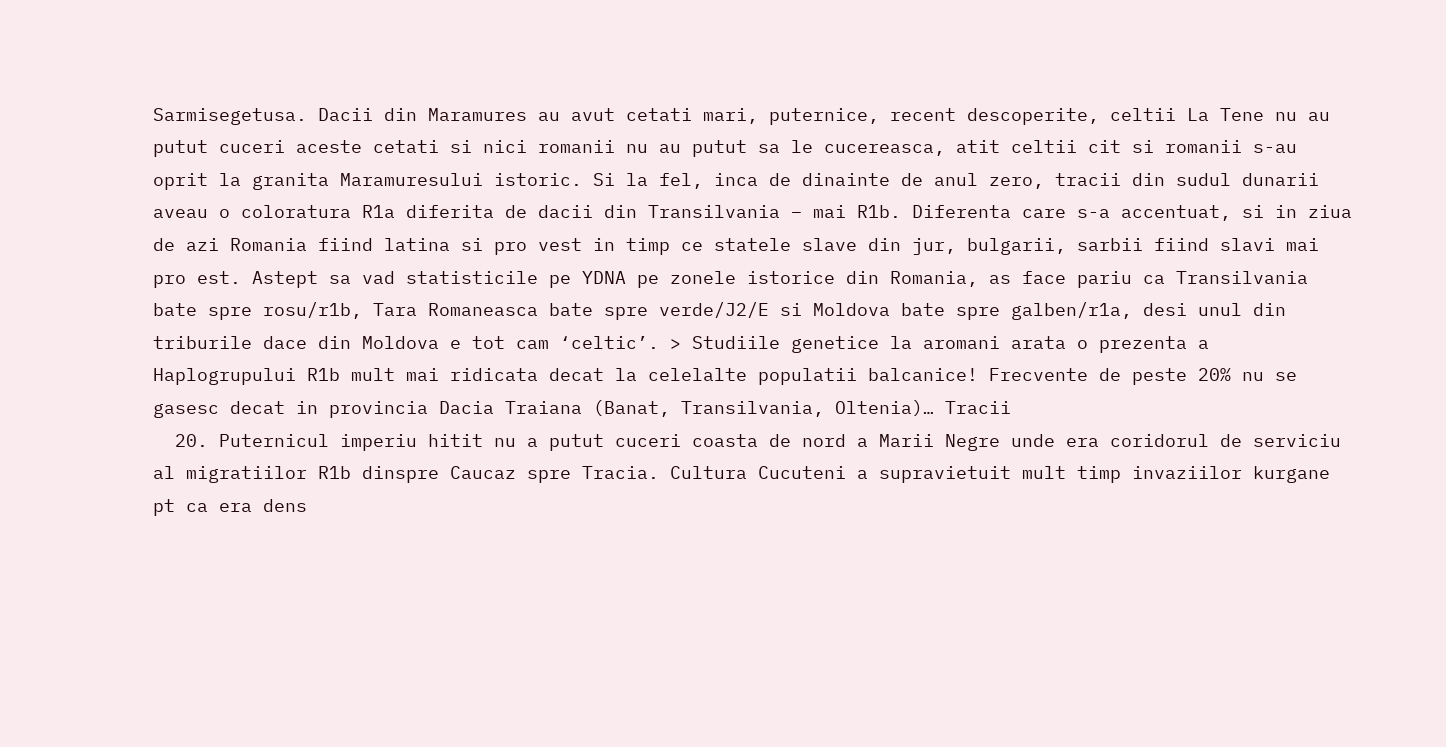Sarmisegetusa. Dacii din Maramures au avut cetati mari, puternice, recent descoperite, celtii La Tene nu au putut cuceri aceste cetati si nici romanii nu au putut sa le cucereasca, atit celtii cit si romanii s-au oprit la granita Maramuresului istoric. Si la fel, inca de dinainte de anul zero, tracii din sudul dunarii aveau o coloratura R1a diferita de dacii din Transilvania – mai R1b. Diferenta care s-a accentuat, si in ziua de azi Romania fiind latina si pro vest in timp ce statele slave din jur, bulgarii, sarbii fiind slavi mai pro est. Astept sa vad statisticile pe YDNA pe zonele istorice din Romania, as face pariu ca Transilvania bate spre rosu/r1b, Tara Romaneasca bate spre verde/J2/E si Moldova bate spre galben/r1a, desi unul din triburile dace din Moldova e tot cam ‘celtic’. > Studiile genetice la aromani arata o prezenta a Haplogrupului R1b mult mai ridicata decat la celelalte populatii balcanice! Frecvente de peste 20% nu se gasesc decat in provincia Dacia Traiana (Banat, Transilvania, Oltenia)… Tracii
  20. Puternicul imperiu hitit nu a putut cuceri coasta de nord a Marii Negre unde era coridorul de serviciu al migratiilor R1b dinspre Caucaz spre Tracia. Cultura Cucuteni a supravietuit mult timp invaziilor kurgane pt ca era dens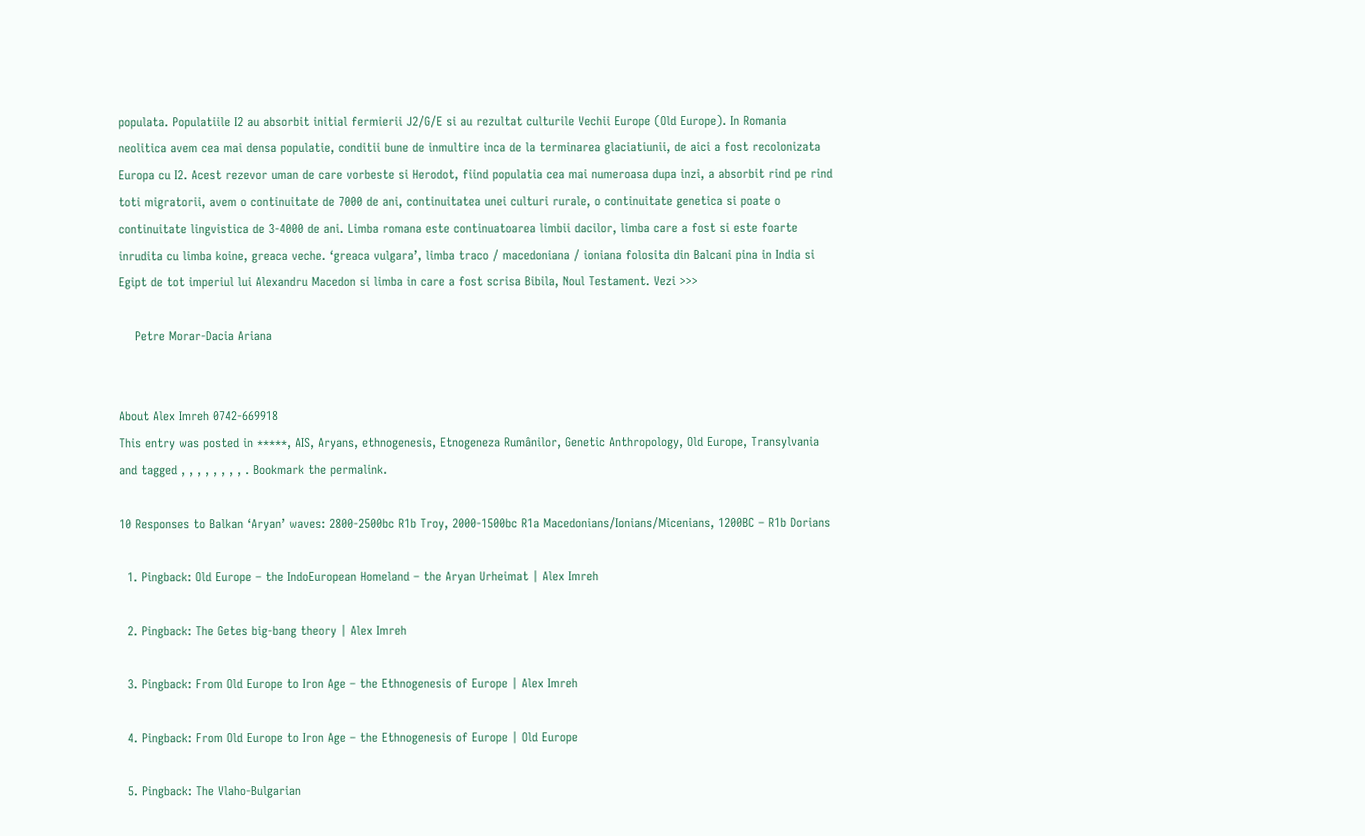populata. Populatiile I2 au absorbit initial fermierii J2/G/E si au rezultat culturile Vechii Europe (Old Europe). In Romania neolitica avem cea mai densa populatie, conditii bune de inmultire inca de la terminarea glaciatiunii, de aici a fost recolonizata Europa cu I2. Acest rezevor uman de care vorbeste si Herodot, fiind populatia cea mai numeroasa dupa inzi, a absorbit rind pe rind toti migratorii, avem o continuitate de 7000 de ani, continuitatea unei culturi rurale, o continuitate genetica si poate o continuitate lingvistica de 3-4000 de ani. Limba romana este continuatoarea limbii dacilor, limba care a fost si este foarte inrudita cu limba koine, greaca veche. ‘greaca vulgara’, limba traco / macedoniana / ioniana folosita din Balcani pina in India si Egipt de tot imperiul lui Alexandru Macedon si limba in care a fost scrisa Bibila, Noul Testament. Vezi >>>

    Petre Morar-Dacia Ariana


About Alex Imreh 0742-669918
This entry was posted in *****, AIS, Aryans, ethnogenesis, Etnogeneza Rumânilor, Genetic Anthropology, Old Europe, Transylvania and tagged , , , , , , , , . Bookmark the permalink.

10 Responses to Balkan ‘Aryan’ waves: 2800-2500bc R1b Troy, 2000-1500bc R1a Macedonians/Ionians/Micenians, 1200BC – R1b Dorians

  1. Pingback: Old Europe – the IndoEuropean Homeland – the Aryan Urheimat | Alex Imreh

  2. Pingback: The Getes big-bang theory | Alex Imreh

  3. Pingback: From Old Europe to Iron Age – the Ethnogenesis of Europe | Alex Imreh

  4. Pingback: From Old Europe to Iron Age – the Ethnogenesis of Europe | Old Europe

  5. Pingback: The Vlaho-Bulgarian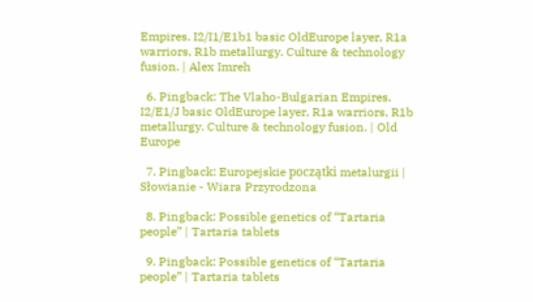Empires. I2/I1/E1b1 basic OldEurope layer, R1a warriors, R1b metallurgy. Culture & technology fusion. | Alex Imreh

  6. Pingback: The Vlaho-Bulgarian Empires. I2/E1/J basic OldEurope layer, R1a warriors, R1b metallurgy. Culture & technology fusion. | Old Europe

  7. Pingback: Europejskie początki metalurgii | Słowianie - Wiara Przyrodzona

  8. Pingback: Possible genetics of “Tartaria people” | Tartaria tablets

  9. Pingback: Possible genetics of “Tartaria people” | Tartaria tablets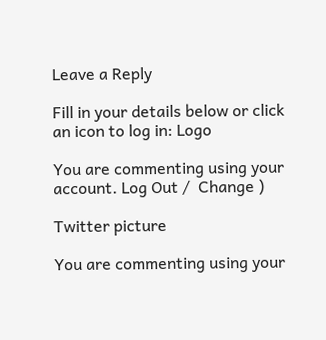Leave a Reply

Fill in your details below or click an icon to log in: Logo

You are commenting using your account. Log Out /  Change )

Twitter picture

You are commenting using your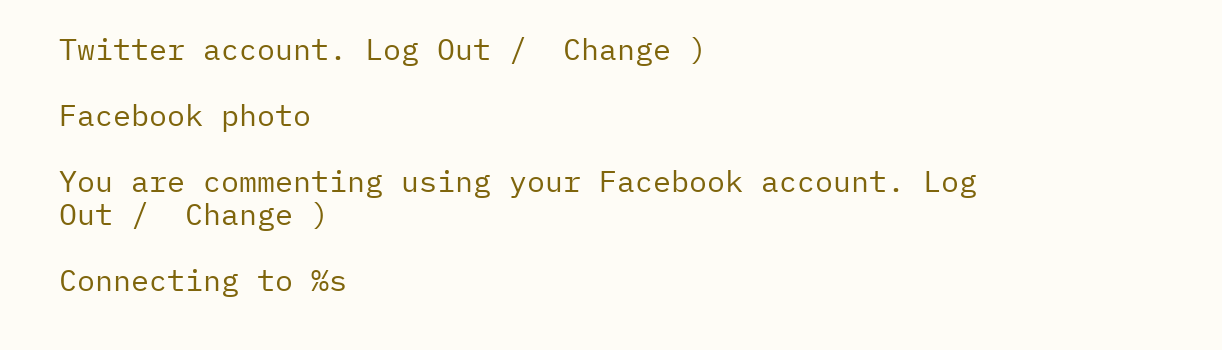Twitter account. Log Out /  Change )

Facebook photo

You are commenting using your Facebook account. Log Out /  Change )

Connecting to %s